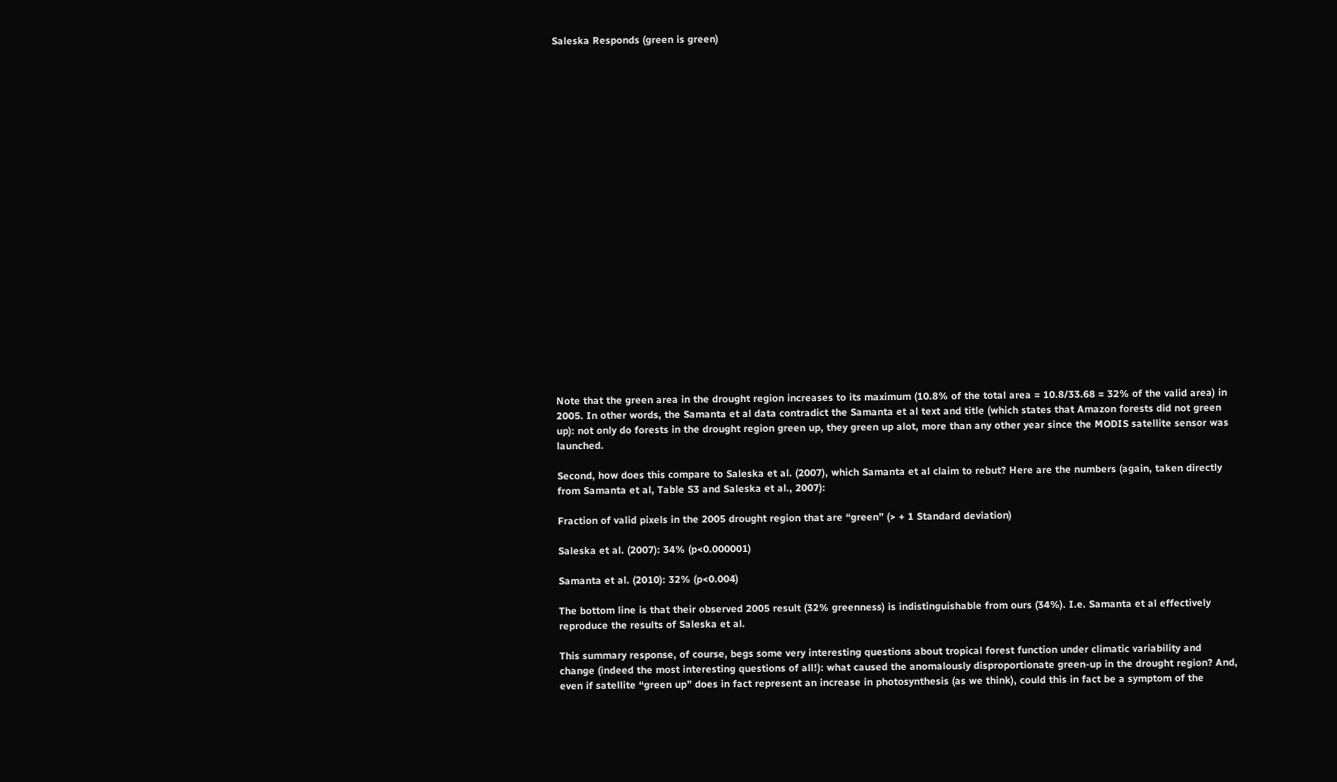Saleska Responds (green is green)























Note that the green area in the drought region increases to its maximum (10.8% of the total area = 10.8/33.68 = 32% of the valid area) in 2005. In other words, the Samanta et al data contradict the Samanta et al text and title (which states that Amazon forests did not green up): not only do forests in the drought region green up, they green up alot, more than any other year since the MODIS satellite sensor was launched.

Second, how does this compare to Saleska et al. (2007), which Samanta et al claim to rebut? Here are the numbers (again, taken directly from Samanta et al, Table S3 and Saleska et al., 2007):

Fraction of valid pixels in the 2005 drought region that are “green” (> + 1 Standard deviation)

Saleska et al. (2007): 34% (p<0.000001)

Samanta et al. (2010): 32% (p<0.004)

The bottom line is that their observed 2005 result (32% greenness) is indistinguishable from ours (34%). I.e. Samanta et al effectively reproduce the results of Saleska et al.

This summary response, of course, begs some very interesting questions about tropical forest function under climatic variability and change (indeed the most interesting questions of all!): what caused the anomalously disproportionate green-up in the drought region? And, even if satellite “green up” does in fact represent an increase in photosynthesis (as we think), could this in fact be a symptom of the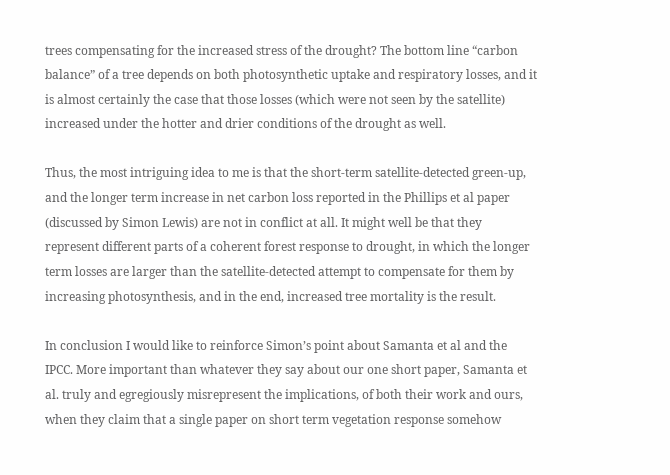trees compensating for the increased stress of the drought? The bottom line “carbon balance” of a tree depends on both photosynthetic uptake and respiratory losses, and it is almost certainly the case that those losses (which were not seen by the satellite) increased under the hotter and drier conditions of the drought as well.

Thus, the most intriguing idea to me is that the short-term satellite-detected green-up, and the longer term increase in net carbon loss reported in the Phillips et al paper (discussed by Simon Lewis) are not in conflict at all. It might well be that they represent different parts of a coherent forest response to drought, in which the longer term losses are larger than the satellite-detected attempt to compensate for them by increasing photosynthesis, and in the end, increased tree mortality is the result.

In conclusion I would like to reinforce Simon’s point about Samanta et al and the IPCC. More important than whatever they say about our one short paper, Samanta et al. truly and egregiously misrepresent the implications, of both their work and ours, when they claim that a single paper on short term vegetation response somehow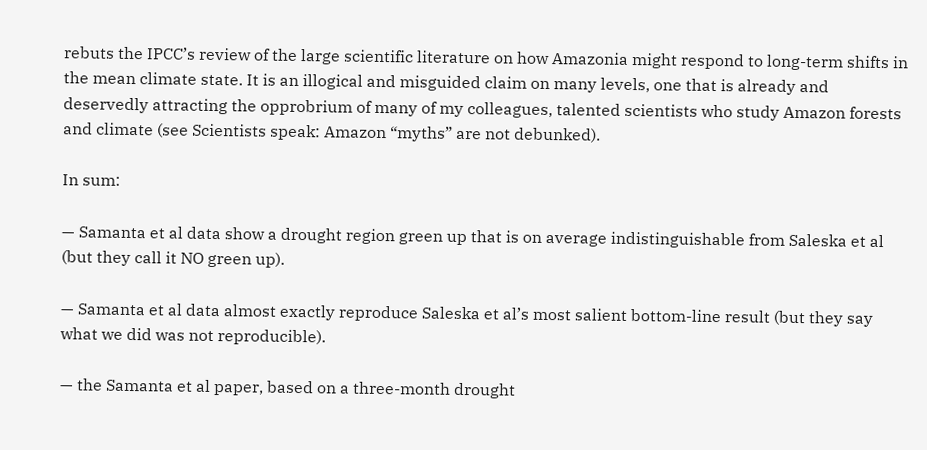rebuts the IPCC’s review of the large scientific literature on how Amazonia might respond to long-term shifts in the mean climate state. It is an illogical and misguided claim on many levels, one that is already and deservedly attracting the opprobrium of many of my colleagues, talented scientists who study Amazon forests and climate (see Scientists speak: Amazon “myths” are not debunked).

In sum:

— Samanta et al data show a drought region green up that is on average indistinguishable from Saleska et al (but they call it NO green up).

— Samanta et al data almost exactly reproduce Saleska et al’s most salient bottom-line result (but they say what we did was not reproducible).

— the Samanta et al paper, based on a three-month drought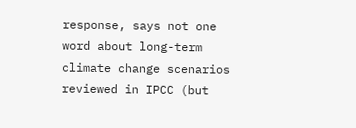response, says not one word about long-term climate change scenarios reviewed in IPCC (but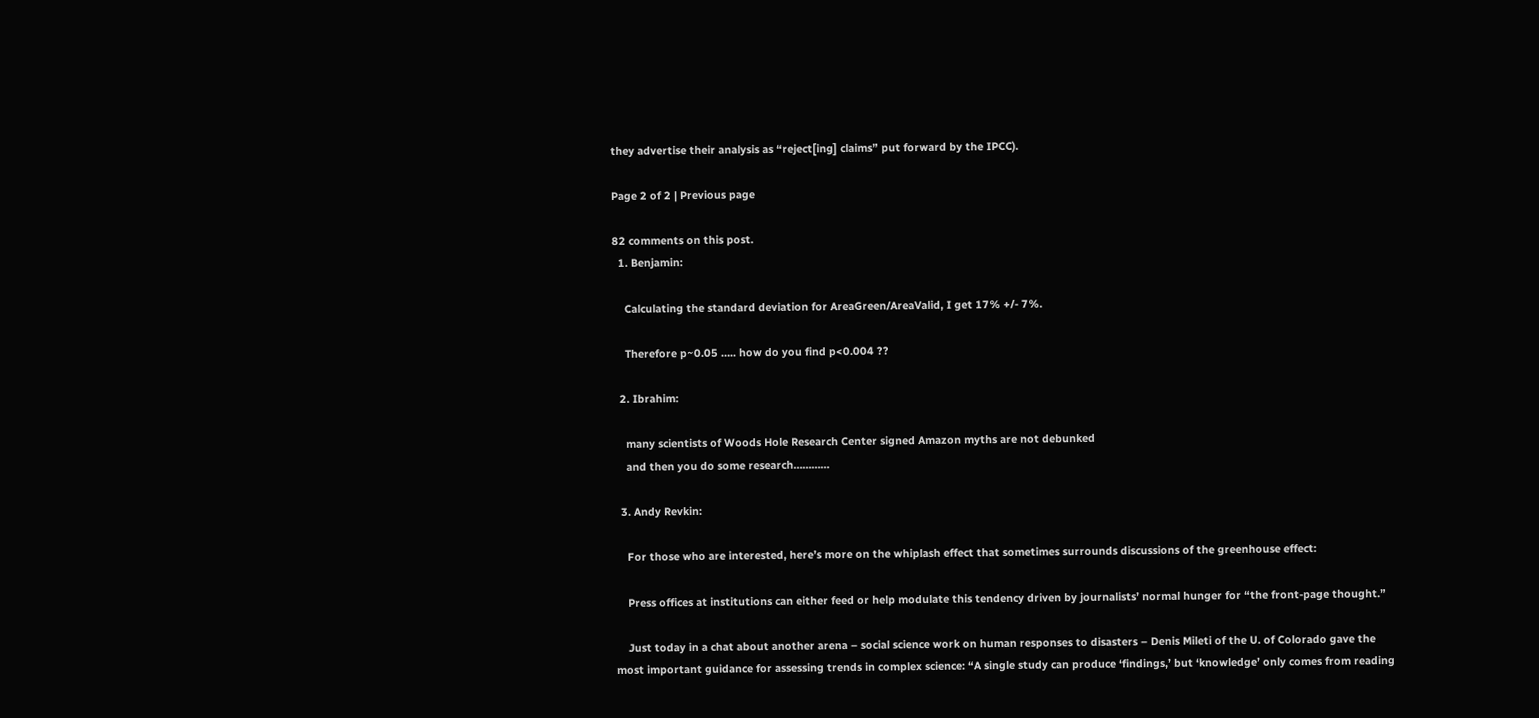they advertise their analysis as “reject[ing] claims” put forward by the IPCC).

Page 2 of 2 | Previous page

82 comments on this post.
  1. Benjamin:

    Calculating the standard deviation for AreaGreen/AreaValid, I get 17% +/- 7%.

    Therefore p~0.05 ….. how do you find p<0.004 ??

  2. Ibrahim:

    many scientists of Woods Hole Research Center signed Amazon myths are not debunked
    and then you do some research…………

  3. Andy Revkin:

    For those who are interested, here’s more on the whiplash effect that sometimes surrounds discussions of the greenhouse effect:

    Press offices at institutions can either feed or help modulate this tendency driven by journalists’ normal hunger for “the front-page thought.”

    Just today in a chat about another arena – social science work on human responses to disasters – Denis Mileti of the U. of Colorado gave the most important guidance for assessing trends in complex science: “A single study can produce ‘findings,’ but ‘knowledge’ only comes from reading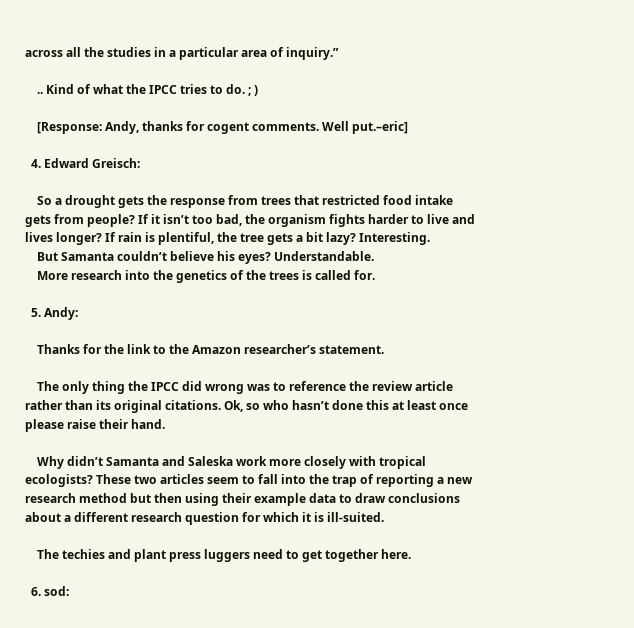across all the studies in a particular area of inquiry.”

    .. Kind of what the IPCC tries to do. ; )

    [Response: Andy, thanks for cogent comments. Well put.–eric]

  4. Edward Greisch:

    So a drought gets the response from trees that restricted food intake gets from people? If it isn’t too bad, the organism fights harder to live and lives longer? If rain is plentiful, the tree gets a bit lazy? Interesting.
    But Samanta couldn’t believe his eyes? Understandable.
    More research into the genetics of the trees is called for.

  5. Andy:

    Thanks for the link to the Amazon researcher’s statement.

    The only thing the IPCC did wrong was to reference the review article rather than its original citations. Ok, so who hasn’t done this at least once please raise their hand.

    Why didn’t Samanta and Saleska work more closely with tropical ecologists? These two articles seem to fall into the trap of reporting a new research method but then using their example data to draw conclusions about a different research question for which it is ill-suited.

    The techies and plant press luggers need to get together here.

  6. sod: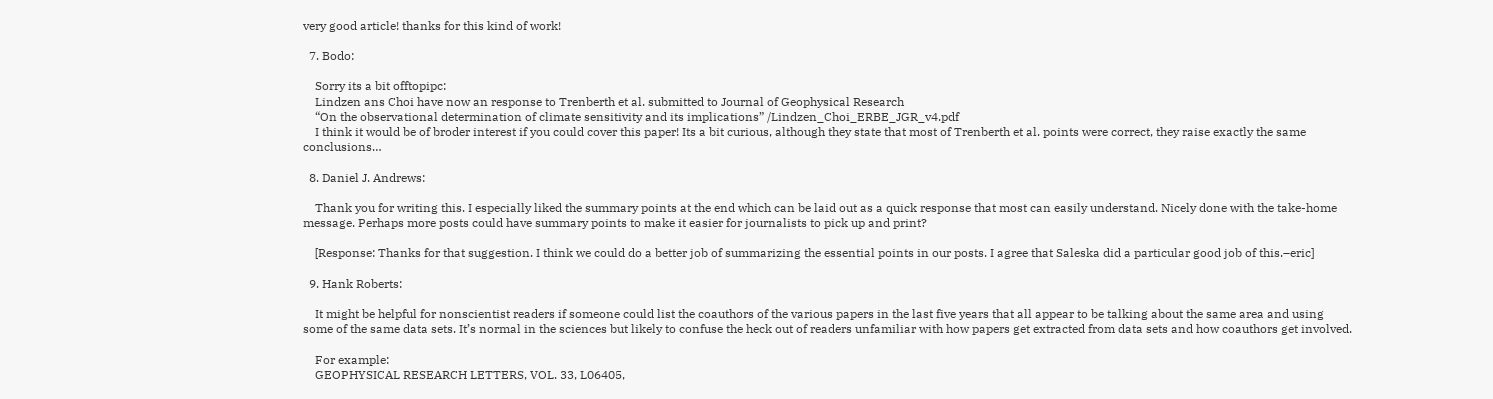very good article! thanks for this kind of work!

  7. Bodo:

    Sorry its a bit offtopipc:
    Lindzen ans Choi have now an response to Trenberth et al. submitted to Journal of Geophysical Research
    “On the observational determination of climate sensitivity and its implications” /Lindzen_Choi_ERBE_JGR_v4.pdf
    I think it would be of broder interest if you could cover this paper! Its a bit curious, although they state that most of Trenberth et al. points were correct, they raise exactly the same conclusions…

  8. Daniel J. Andrews:

    Thank you for writing this. I especially liked the summary points at the end which can be laid out as a quick response that most can easily understand. Nicely done with the take-home message. Perhaps more posts could have summary points to make it easier for journalists to pick up and print?

    [Response: Thanks for that suggestion. I think we could do a better job of summarizing the essential points in our posts. I agree that Saleska did a particular good job of this.–eric]

  9. Hank Roberts:

    It might be helpful for nonscientist readers if someone could list the coauthors of the various papers in the last five years that all appear to be talking about the same area and using some of the same data sets. It’s normal in the sciences but likely to confuse the heck out of readers unfamiliar with how papers get extracted from data sets and how coauthors get involved.

    For example:
    GEOPHYSICAL RESEARCH LETTERS, VOL. 33, L06405,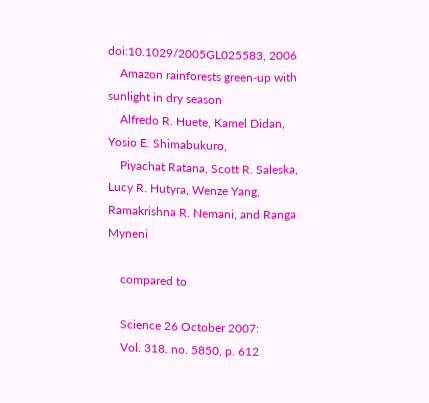doi:10.1029/2005GL025583, 2006
    Amazon rainforests green-up with sunlight in dry season
    Alfredo R. Huete, Kamel Didan, Yosio E. Shimabukuro,
    Piyachat Ratana, Scott R. Saleska, Lucy R. Hutyra, Wenze Yang, Ramakrishna R. Nemani, and Ranga Myneni

    compared to

    Science 26 October 2007:
    Vol. 318. no. 5850, p. 612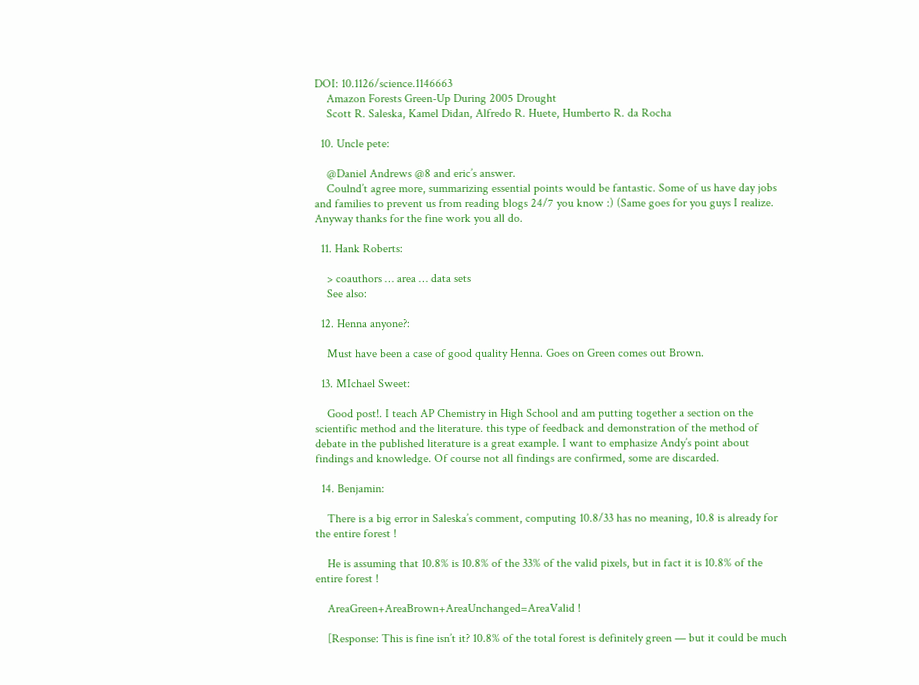DOI: 10.1126/science.1146663
    Amazon Forests Green-Up During 2005 Drought
    Scott R. Saleska, Kamel Didan, Alfredo R. Huete, Humberto R. da Rocha

  10. Uncle pete:

    @Daniel Andrews @8 and eric’s answer.
    Coulnd’t agree more, summarizing essential points would be fantastic. Some of us have day jobs and families to prevent us from reading blogs 24/7 you know :) (Same goes for you guys I realize. Anyway thanks for the fine work you all do.

  11. Hank Roberts:

    > coauthors … area … data sets
    See also:

  12. Henna anyone?:

    Must have been a case of good quality Henna. Goes on Green comes out Brown.

  13. MIchael Sweet:

    Good post!. I teach AP Chemistry in High School and am putting together a section on the scientific method and the literature. this type of feedback and demonstration of the method of debate in the published literature is a great example. I want to emphasize Andy’s point about findings and knowledge. Of course not all findings are confirmed, some are discarded.

  14. Benjamin:

    There is a big error in Saleska’s comment, computing 10.8/33 has no meaning, 10.8 is already for the entire forest !

    He is assuming that 10.8% is 10.8% of the 33% of the valid pixels, but in fact it is 10.8% of the entire forest !

    AreaGreen+AreaBrown+AreaUnchanged=AreaValid !

    [Response: This is fine isn’t it? 10.8% of the total forest is definitely green — but it could be much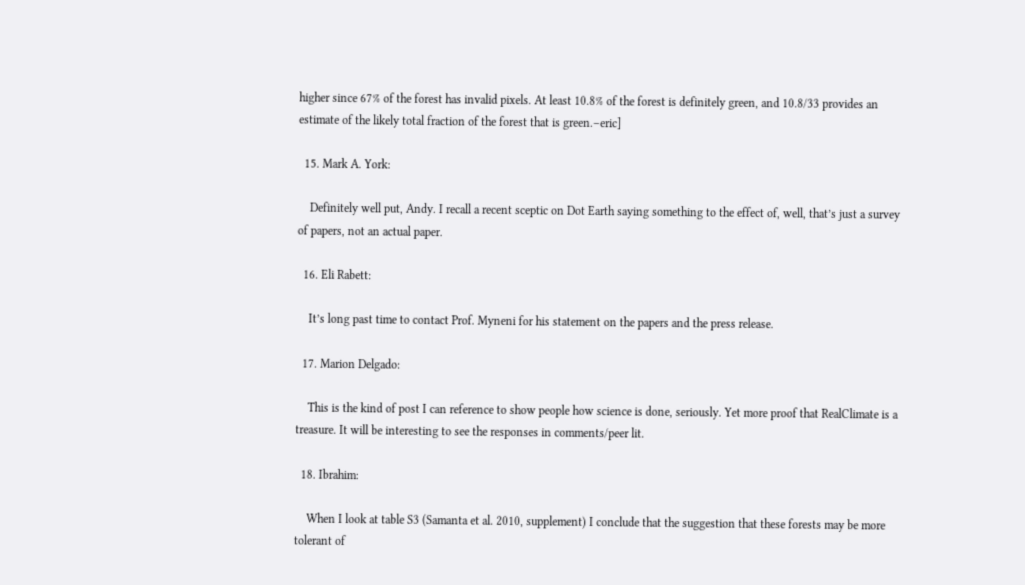higher since 67% of the forest has invalid pixels. At least 10.8% of the forest is definitely green, and 10.8/33 provides an estimate of the likely total fraction of the forest that is green.–eric]

  15. Mark A. York:

    Definitely well put, Andy. I recall a recent sceptic on Dot Earth saying something to the effect of, well, that’s just a survey of papers, not an actual paper.

  16. Eli Rabett:

    It’s long past time to contact Prof. Myneni for his statement on the papers and the press release.

  17. Marion Delgado:

    This is the kind of post I can reference to show people how science is done, seriously. Yet more proof that RealClimate is a treasure. It will be interesting to see the responses in comments/peer lit.

  18. Ibrahim:

    When I look at table S3 (Samanta et al. 2010, supplement) I conclude that the suggestion that these forests may be more tolerant of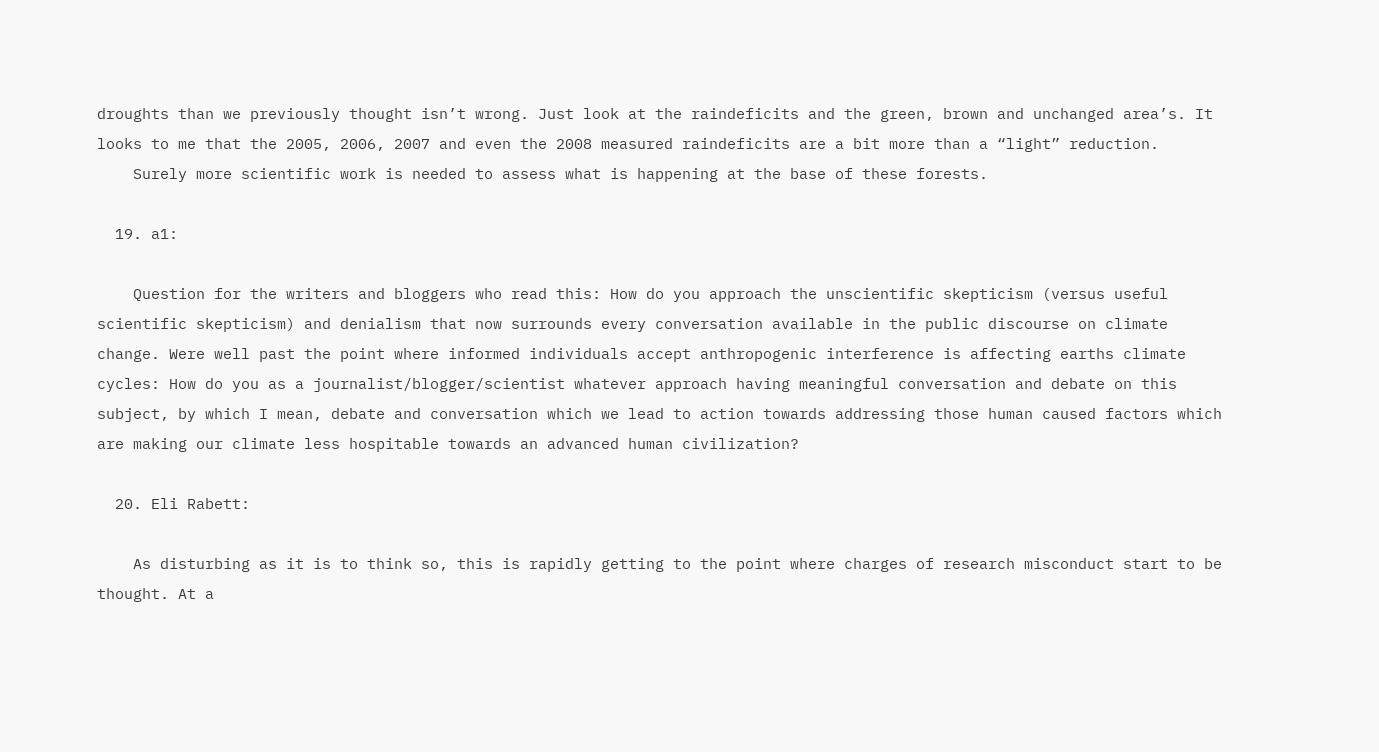droughts than we previously thought isn’t wrong. Just look at the raindeficits and the green, brown and unchanged area’s. It looks to me that the 2005, 2006, 2007 and even the 2008 measured raindeficits are a bit more than a “light” reduction.
    Surely more scientific work is needed to assess what is happening at the base of these forests.

  19. a1:

    Question for the writers and bloggers who read this: How do you approach the unscientific skepticism (versus useful scientific skepticism) and denialism that now surrounds every conversation available in the public discourse on climate change. Were well past the point where informed individuals accept anthropogenic interference is affecting earths climate cycles: How do you as a journalist/blogger/scientist whatever approach having meaningful conversation and debate on this subject, by which I mean, debate and conversation which we lead to action towards addressing those human caused factors which are making our climate less hospitable towards an advanced human civilization?

  20. Eli Rabett:

    As disturbing as it is to think so, this is rapidly getting to the point where charges of research misconduct start to be thought. At a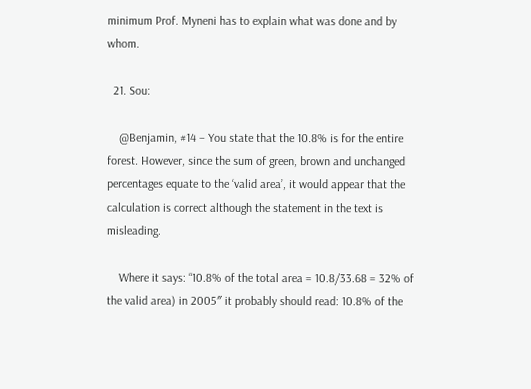minimum Prof. Myneni has to explain what was done and by whom.

  21. Sou:

    @Benjamin, #14 – You state that the 10.8% is for the entire forest. However, since the sum of green, brown and unchanged percentages equate to the ‘valid area’, it would appear that the calculation is correct although the statement in the text is misleading.

    Where it says: “10.8% of the total area = 10.8/33.68 = 32% of the valid area) in 2005″ it probably should read: 10.8% of the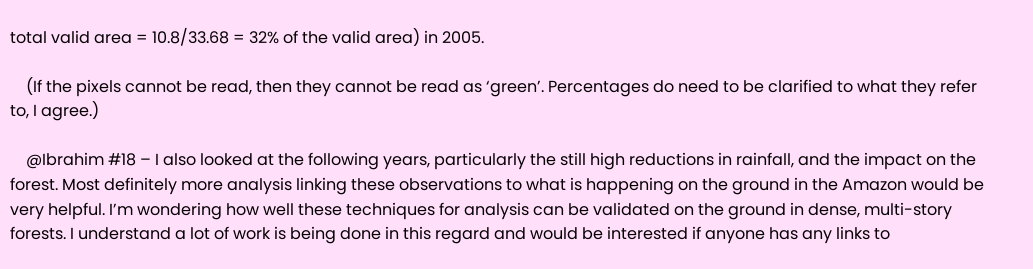total valid area = 10.8/33.68 = 32% of the valid area) in 2005.

    (If the pixels cannot be read, then they cannot be read as ‘green’. Percentages do need to be clarified to what they refer to, I agree.)

    @Ibrahim #18 – I also looked at the following years, particularly the still high reductions in rainfall, and the impact on the forest. Most definitely more analysis linking these observations to what is happening on the ground in the Amazon would be very helpful. I’m wondering how well these techniques for analysis can be validated on the ground in dense, multi-story forests. I understand a lot of work is being done in this regard and would be interested if anyone has any links to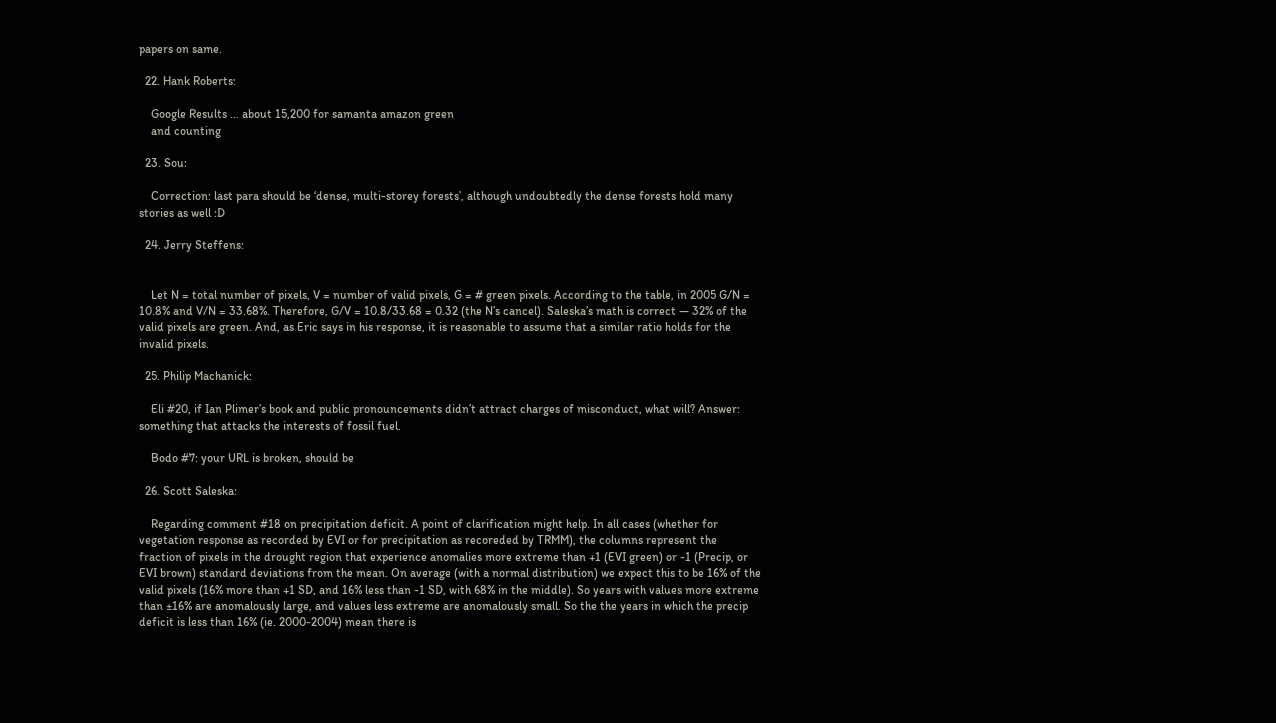papers on same.

  22. Hank Roberts:

    Google Results … about 15,200 for samanta amazon green
    and counting

  23. Sou:

    Correction: last para should be ‘dense, multi-storey forests’, although undoubtedly the dense forests hold many stories as well :D

  24. Jerry Steffens:


    Let N = total number of pixels, V = number of valid pixels, G = # green pixels. According to the table, in 2005 G/N = 10.8% and V/N = 33.68%. Therefore, G/V = 10.8/33.68 = 0.32 (the N’s cancel). Saleska’s math is correct — 32% of the valid pixels are green. And, as Eric says in his response, it is reasonable to assume that a similar ratio holds for the invalid pixels.

  25. Philip Machanick:

    Eli #20, if Ian Plimer’s book and public pronouncements didn’t attract charges of misconduct, what will? Answer: something that attacks the interests of fossil fuel.

    Bodo #7: your URL is broken, should be

  26. Scott Saleska:

    Regarding comment #18 on precipitation deficit. A point of clarification might help. In all cases (whether for vegetation response as recorded by EVI or for precipitation as recoreded by TRMM), the columns represent the fraction of pixels in the drought region that experience anomalies more extreme than +1 (EVI green) or -1 (Precip, or EVI brown) standard deviations from the mean. On average (with a normal distribution) we expect this to be 16% of the valid pixels (16% more than +1 SD, and 16% less than -1 SD, with 68% in the middle). So years with values more extreme than ±16% are anomalously large, and values less extreme are anomalously small. So the the years in which the precip deficit is less than 16% (ie. 2000-2004) mean there is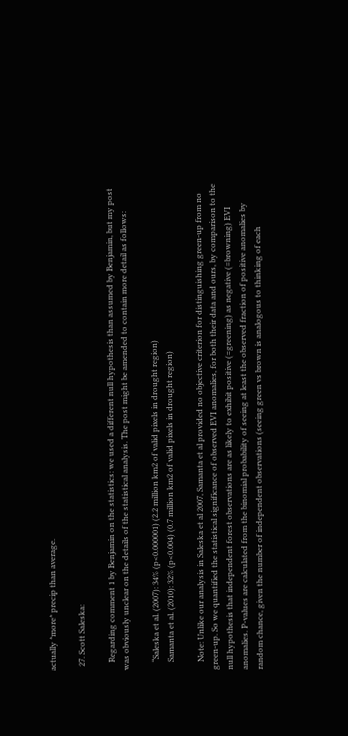actually *more* precip than average.

  27. Scott Saleska:

    Regarding comment 1 by Benjamin on the statistics: we used a different null hypothesis than assumed by Benjamin, but my post was obviously unclear on the details of the statistical analysis. The post might be amended to contain more detail as follows:

    “Saleska et al. (2007): 34% (p<0.000001) (2.2 million km2 of valid pixels in drought region)
    Samanta et al. (2010): 32% (p<0.004) (0.7 million km2 of valid pixels in drought region)

    Note: Unlike our analysis in Saleska et al 2007, Samanta et al provided no objective criterion for distinguishing green-up from no green-up. So we quantified the statistical significance of observed EVI anomalies, for both their data and ours, by comparison to the null hypothesis that independent forest observations are as likely to exhibit positive (=greening) as negative (=browning) EVI anomalies. P-values are calculated from the binomial probability of seeing at least the observed fraction of positive anomalies by random chance, given the number of independent observations (seeing green vs brown is analogous to thinking of each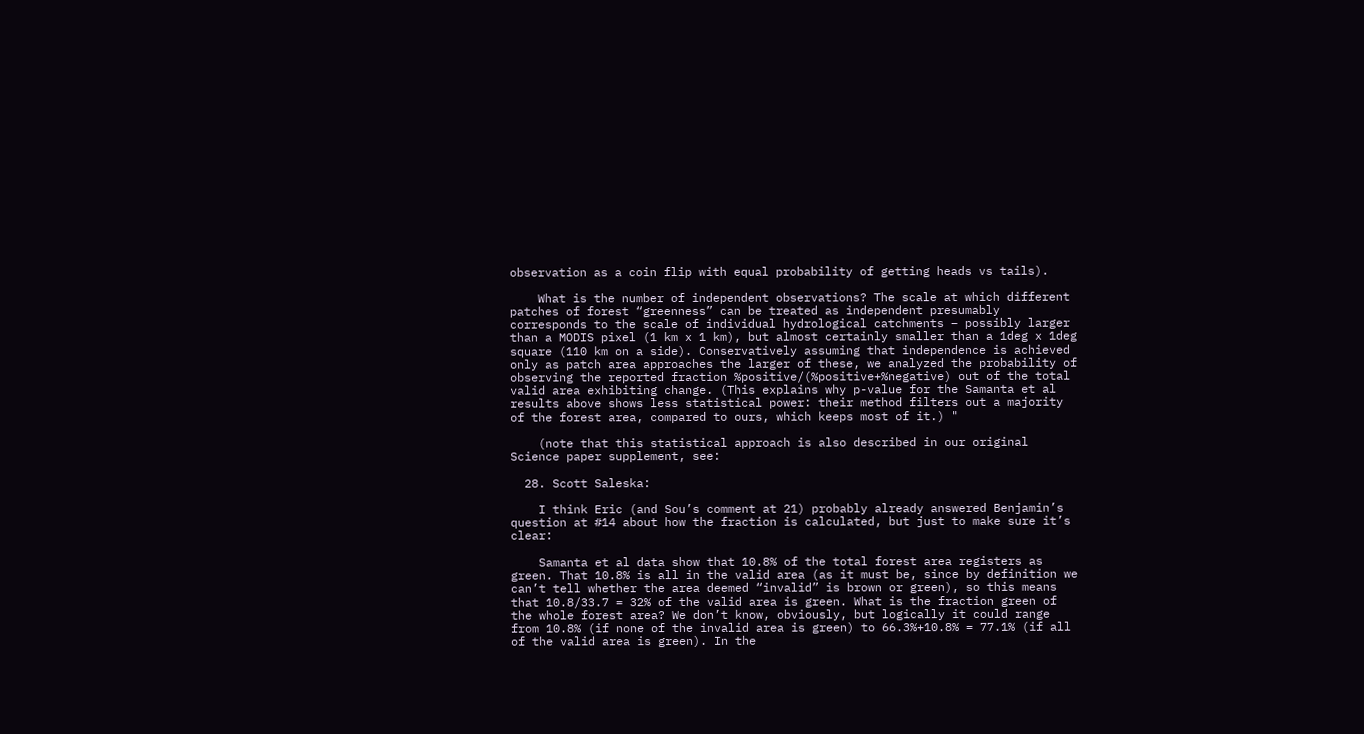observation as a coin flip with equal probability of getting heads vs tails).

    What is the number of independent observations? The scale at which different patches of forest “greenness” can be treated as independent presumably corresponds to the scale of individual hydrological catchments – possibly larger than a MODIS pixel (1 km x 1 km), but almost certainly smaller than a 1deg x 1deg square (110 km on a side). Conservatively assuming that independence is achieved only as patch area approaches the larger of these, we analyzed the probability of observing the reported fraction %positive/(%positive+%negative) out of the total valid area exhibiting change. (This explains why p-value for the Samanta et al results above shows less statistical power: their method filters out a majority of the forest area, compared to ours, which keeps most of it.) "

    (note that this statistical approach is also described in our original Science paper supplement, see:

  28. Scott Saleska:

    I think Eric (and Sou’s comment at 21) probably already answered Benjamin’s question at #14 about how the fraction is calculated, but just to make sure it’s clear:

    Samanta et al data show that 10.8% of the total forest area registers as green. That 10.8% is all in the valid area (as it must be, since by definition we can’t tell whether the area deemed “invalid” is brown or green), so this means that 10.8/33.7 = 32% of the valid area is green. What is the fraction green of the whole forest area? We don’t know, obviously, but logically it could range from 10.8% (if none of the invalid area is green) to 66.3%+10.8% = 77.1% (if all of the valid area is green). In the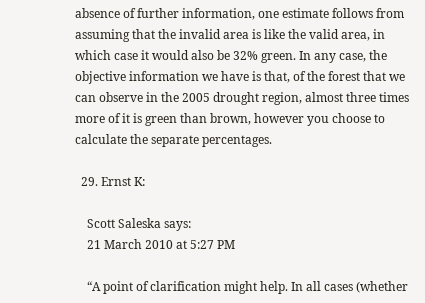absence of further information, one estimate follows from assuming that the invalid area is like the valid area, in which case it would also be 32% green. In any case, the objective information we have is that, of the forest that we can observe in the 2005 drought region, almost three times more of it is green than brown, however you choose to calculate the separate percentages.

  29. Ernst K:

    Scott Saleska says:
    21 March 2010 at 5:27 PM

    “A point of clarification might help. In all cases (whether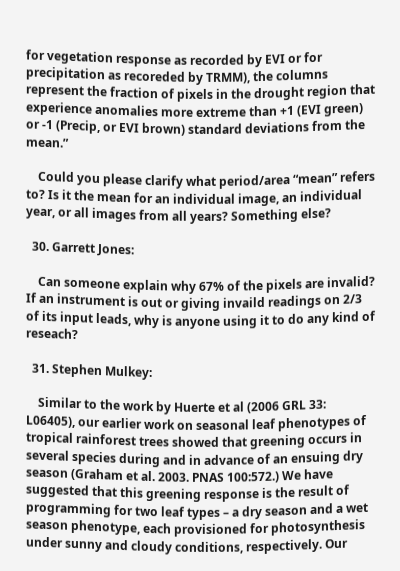for vegetation response as recorded by EVI or for precipitation as recoreded by TRMM), the columns represent the fraction of pixels in the drought region that experience anomalies more extreme than +1 (EVI green) or -1 (Precip, or EVI brown) standard deviations from the mean.”

    Could you please clarify what period/area “mean” refers to? Is it the mean for an individual image, an individual year, or all images from all years? Something else?

  30. Garrett Jones:

    Can someone explain why 67% of the pixels are invalid? If an instrument is out or giving invaild readings on 2/3 of its input leads, why is anyone using it to do any kind of reseach?

  31. Stephen Mulkey:

    Similar to the work by Huerte et al (2006 GRL 33: L06405), our earlier work on seasonal leaf phenotypes of tropical rainforest trees showed that greening occurs in several species during and in advance of an ensuing dry season (Graham et al. 2003. PNAS 100:572.) We have suggested that this greening response is the result of programming for two leaf types – a dry season and a wet season phenotype, each provisioned for photosynthesis under sunny and cloudy conditions, respectively. Our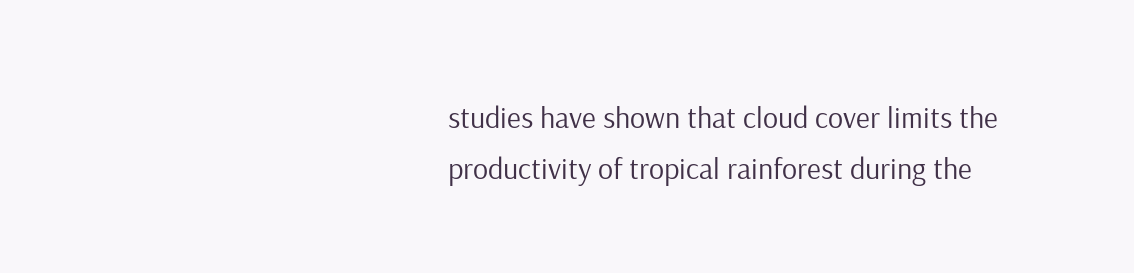studies have shown that cloud cover limits the productivity of tropical rainforest during the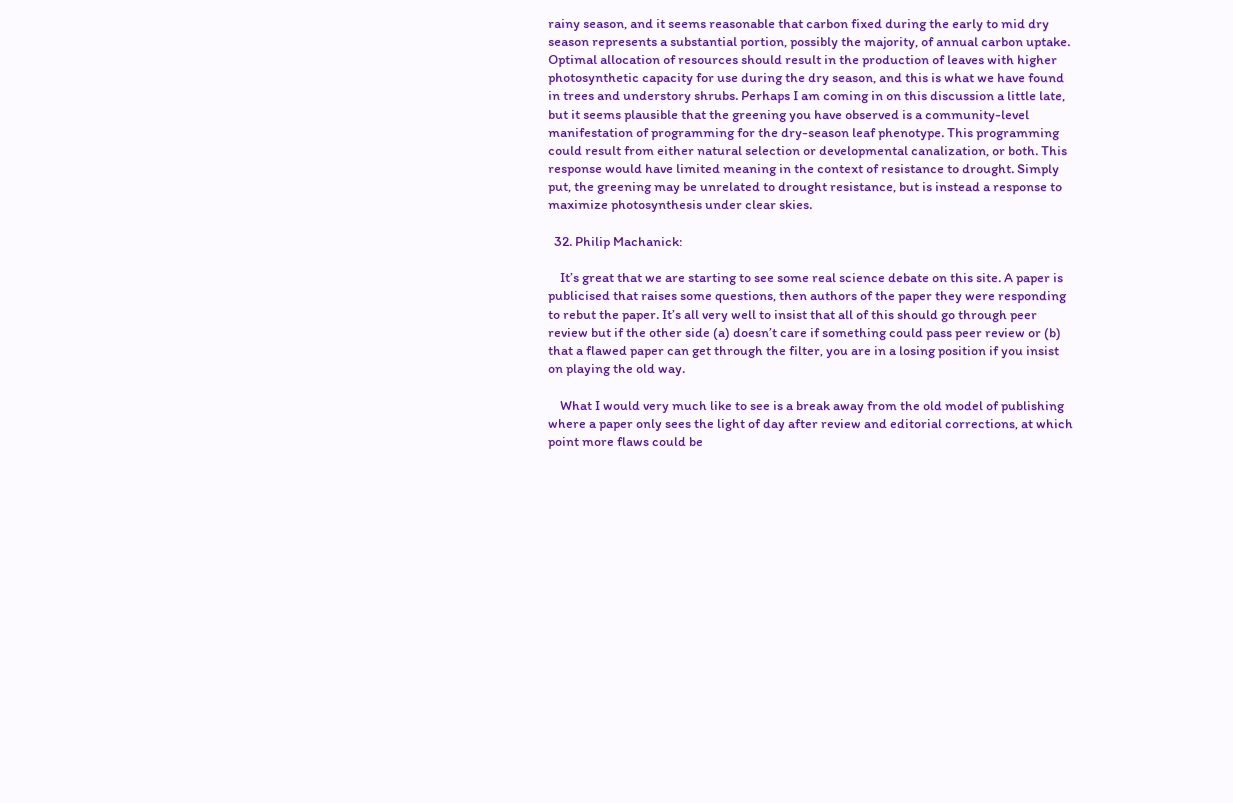rainy season, and it seems reasonable that carbon fixed during the early to mid dry season represents a substantial portion, possibly the majority, of annual carbon uptake. Optimal allocation of resources should result in the production of leaves with higher photosynthetic capacity for use during the dry season, and this is what we have found in trees and understory shrubs. Perhaps I am coming in on this discussion a little late, but it seems plausible that the greening you have observed is a community-level manifestation of programming for the dry-season leaf phenotype. This programming could result from either natural selection or developmental canalization, or both. This response would have limited meaning in the context of resistance to drought. Simply put, the greening may be unrelated to drought resistance, but is instead a response to maximize photosynthesis under clear skies.

  32. Philip Machanick:

    It’s great that we are starting to see some real science debate on this site. A paper is publicised that raises some questions, then authors of the paper they were responding to rebut the paper. It’s all very well to insist that all of this should go through peer review but if the other side (a) doesn’t care if something could pass peer review or (b) that a flawed paper can get through the filter, you are in a losing position if you insist on playing the old way.

    What I would very much like to see is a break away from the old model of publishing where a paper only sees the light of day after review and editorial corrections, at which point more flaws could be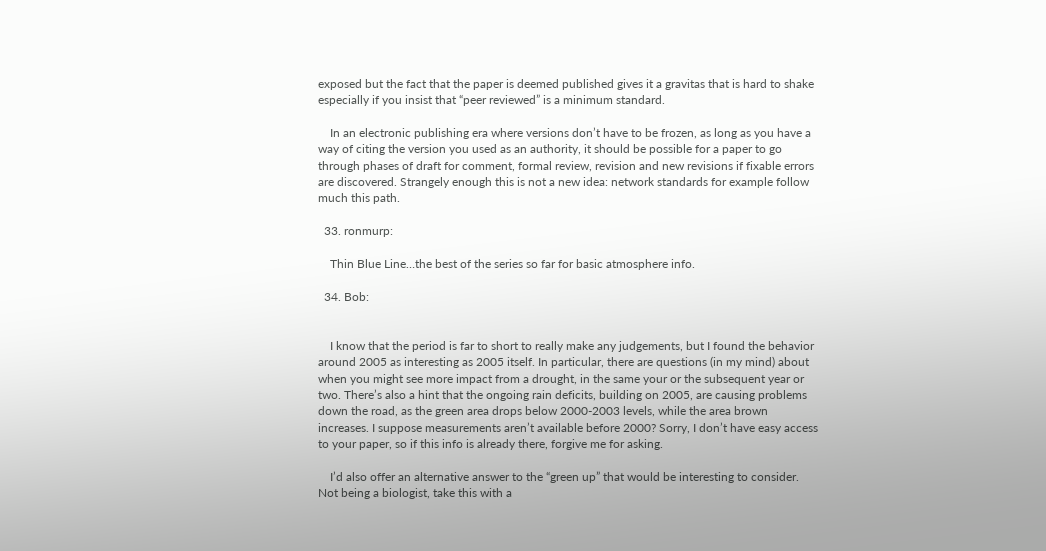exposed but the fact that the paper is deemed published gives it a gravitas that is hard to shake especially if you insist that “peer reviewed” is a minimum standard.

    In an electronic publishing era where versions don’t have to be frozen, as long as you have a way of citing the version you used as an authority, it should be possible for a paper to go through phases of draft for comment, formal review, revision and new revisions if fixable errors are discovered. Strangely enough this is not a new idea: network standards for example follow much this path.

  33. ronmurp:

    Thin Blue Line…the best of the series so far for basic atmosphere info.

  34. Bob:


    I know that the period is far to short to really make any judgements, but I found the behavior around 2005 as interesting as 2005 itself. In particular, there are questions (in my mind) about when you might see more impact from a drought, in the same your or the subsequent year or two. There’s also a hint that the ongoing rain deficits, building on 2005, are causing problems down the road, as the green area drops below 2000-2003 levels, while the area brown increases. I suppose measurements aren’t available before 2000? Sorry, I don’t have easy access to your paper, so if this info is already there, forgive me for asking.

    I’d also offer an alternative answer to the “green up” that would be interesting to consider. Not being a biologist, take this with a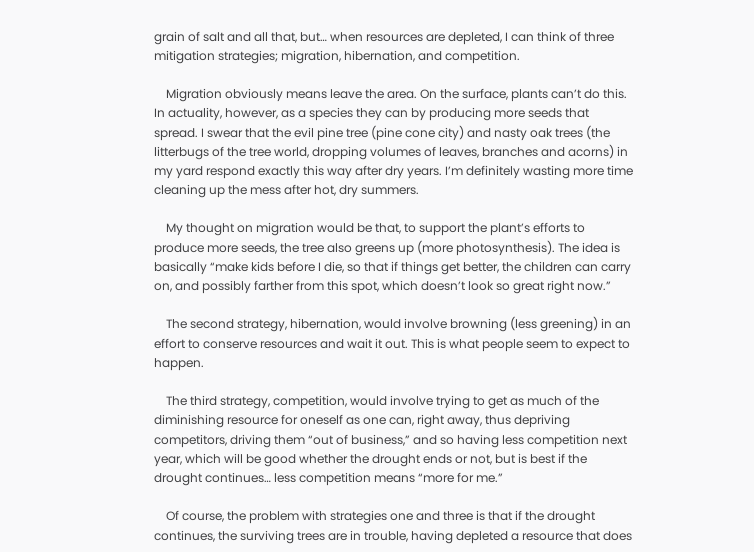grain of salt and all that, but… when resources are depleted, I can think of three mitigation strategies; migration, hibernation, and competition.

    Migration obviously means leave the area. On the surface, plants can’t do this. In actuality, however, as a species they can by producing more seeds that spread. I swear that the evil pine tree (pine cone city) and nasty oak trees (the litterbugs of the tree world, dropping volumes of leaves, branches and acorns) in my yard respond exactly this way after dry years. I’m definitely wasting more time cleaning up the mess after hot, dry summers.

    My thought on migration would be that, to support the plant’s efforts to produce more seeds, the tree also greens up (more photosynthesis). The idea is basically “make kids before I die, so that if things get better, the children can carry on, and possibly farther from this spot, which doesn’t look so great right now.”

    The second strategy, hibernation, would involve browning (less greening) in an effort to conserve resources and wait it out. This is what people seem to expect to happen.

    The third strategy, competition, would involve trying to get as much of the diminishing resource for oneself as one can, right away, thus depriving competitors, driving them “out of business,” and so having less competition next year, which will be good whether the drought ends or not, but is best if the drought continues… less competition means “more for me.”

    Of course, the problem with strategies one and three is that if the drought continues, the surviving trees are in trouble, having depleted a resource that does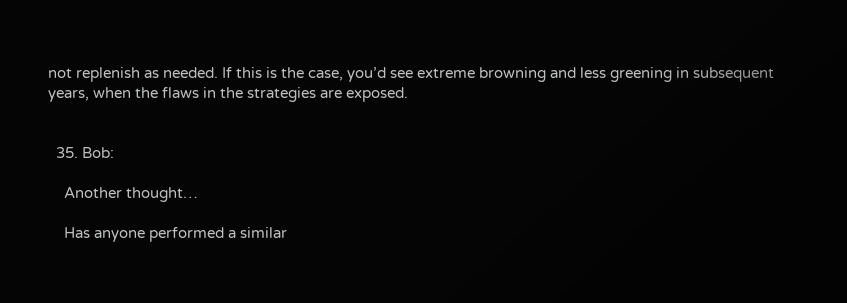not replenish as needed. If this is the case, you’d see extreme browning and less greening in subsequent years, when the flaws in the strategies are exposed.


  35. Bob:

    Another thought…

    Has anyone performed a similar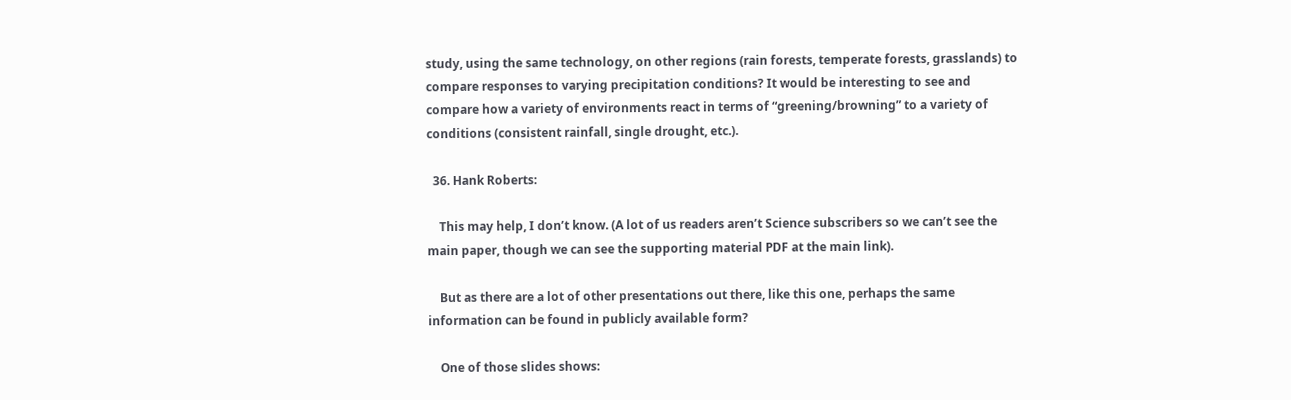study, using the same technology, on other regions (rain forests, temperate forests, grasslands) to compare responses to varying precipitation conditions? It would be interesting to see and compare how a variety of environments react in terms of “greening/browning” to a variety of conditions (consistent rainfall, single drought, etc.).

  36. Hank Roberts:

    This may help, I don’t know. (A lot of us readers aren’t Science subscribers so we can’t see the main paper, though we can see the supporting material PDF at the main link).

    But as there are a lot of other presentations out there, like this one, perhaps the same information can be found in publicly available form?

    One of those slides shows: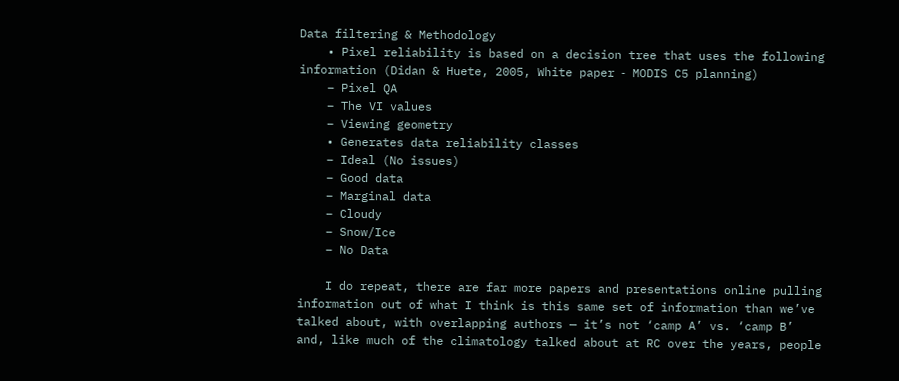Data filtering & Methodology
    • Pixel reliability is based on a decision tree that uses the following information (Didan & Huete, 2005, White paper ‐ MODIS C5 planning)
    – Pixel QA
    – The VI values
    – Viewing geometry
    • Generates data reliability classes
    – Ideal (No issues)
    – Good data
    – Marginal data
    – Cloudy
    – Snow/Ice
    – No Data

    I do repeat, there are far more papers and presentations online pulling information out of what I think is this same set of information than we’ve talked about, with overlapping authors — it’s not ‘camp A’ vs. ‘camp B’ and, like much of the climatology talked about at RC over the years, people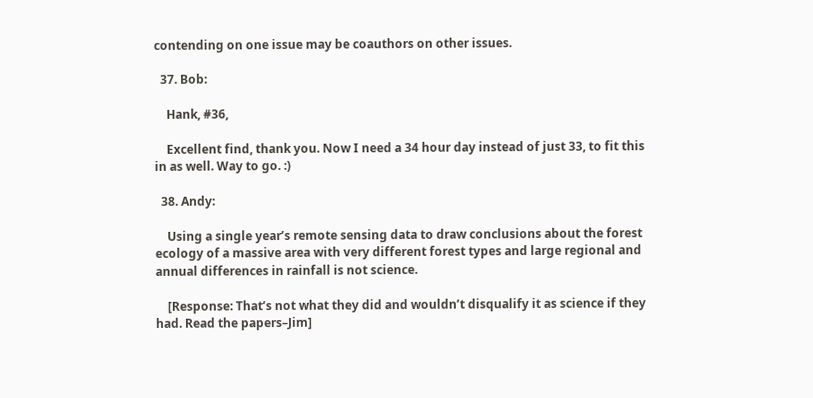contending on one issue may be coauthors on other issues.

  37. Bob:

    Hank, #36,

    Excellent find, thank you. Now I need a 34 hour day instead of just 33, to fit this in as well. Way to go. :)

  38. Andy:

    Using a single year’s remote sensing data to draw conclusions about the forest ecology of a massive area with very different forest types and large regional and annual differences in rainfall is not science.

    [Response: That’s not what they did and wouldn’t disqualify it as science if they had. Read the papers–Jim]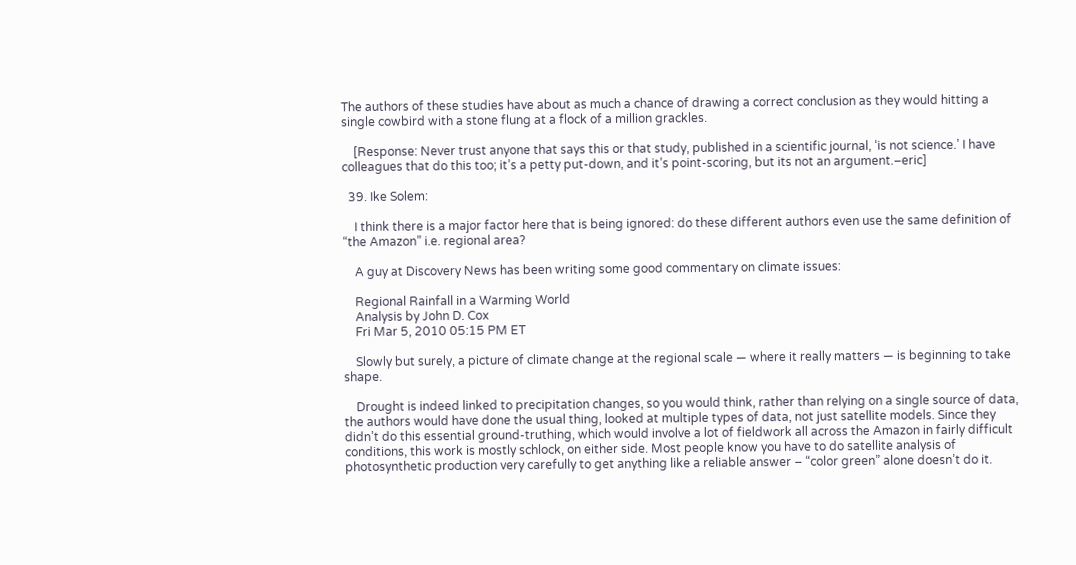The authors of these studies have about as much a chance of drawing a correct conclusion as they would hitting a single cowbird with a stone flung at a flock of a million grackles.

    [Response: Never trust anyone that says this or that study, published in a scientific journal, ‘is not science.’ I have colleagues that do this too; it’s a petty put-down, and it’s point-scoring, but its not an argument.–eric]

  39. Ike Solem:

    I think there is a major factor here that is being ignored: do these different authors even use the same definition of “the Amazon” i.e. regional area?

    A guy at Discovery News has been writing some good commentary on climate issues:

    Regional Rainfall in a Warming World
    Analysis by John D. Cox
    Fri Mar 5, 2010 05:15 PM ET

    Slowly but surely, a picture of climate change at the regional scale — where it really matters — is beginning to take shape.

    Drought is indeed linked to precipitation changes, so you would think, rather than relying on a single source of data, the authors would have done the usual thing, looked at multiple types of data, not just satellite models. Since they didn’t do this essential ground-truthing, which would involve a lot of fieldwork all across the Amazon in fairly difficult conditions, this work is mostly schlock, on either side. Most people know you have to do satellite analysis of photosynthetic production very carefully to get anything like a reliable answer – “color green” alone doesn’t do it.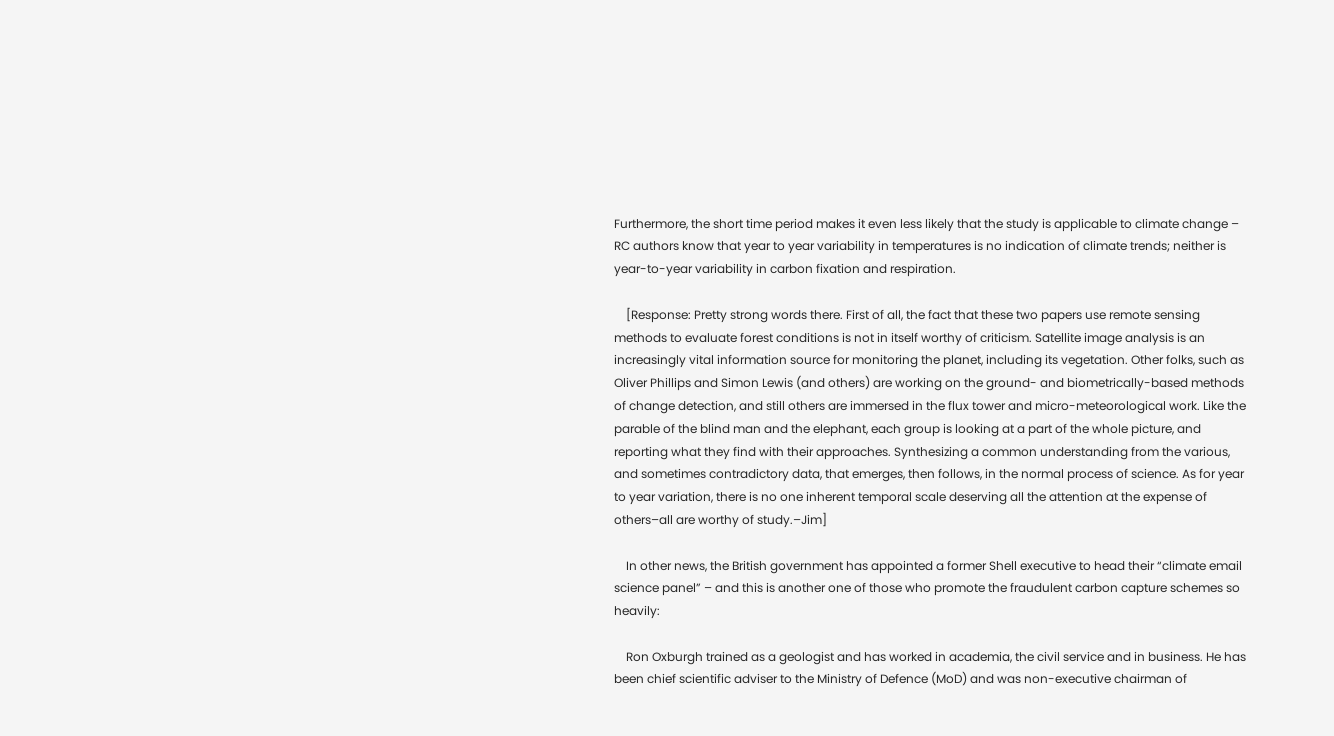Furthermore, the short time period makes it even less likely that the study is applicable to climate change – RC authors know that year to year variability in temperatures is no indication of climate trends; neither is year-to-year variability in carbon fixation and respiration.

    [Response: Pretty strong words there. First of all, the fact that these two papers use remote sensing methods to evaluate forest conditions is not in itself worthy of criticism. Satellite image analysis is an increasingly vital information source for monitoring the planet, including its vegetation. Other folks, such as Oliver Phillips and Simon Lewis (and others) are working on the ground- and biometrically-based methods of change detection, and still others are immersed in the flux tower and micro-meteorological work. Like the parable of the blind man and the elephant, each group is looking at a part of the whole picture, and reporting what they find with their approaches. Synthesizing a common understanding from the various, and sometimes contradictory data, that emerges, then follows, in the normal process of science. As for year to year variation, there is no one inherent temporal scale deserving all the attention at the expense of others–all are worthy of study.–Jim]

    In other news, the British government has appointed a former Shell executive to head their “climate email science panel” – and this is another one of those who promote the fraudulent carbon capture schemes so heavily:

    Ron Oxburgh trained as a geologist and has worked in academia, the civil service and in business. He has been chief scientific adviser to the Ministry of Defence (MoD) and was non-executive chairman of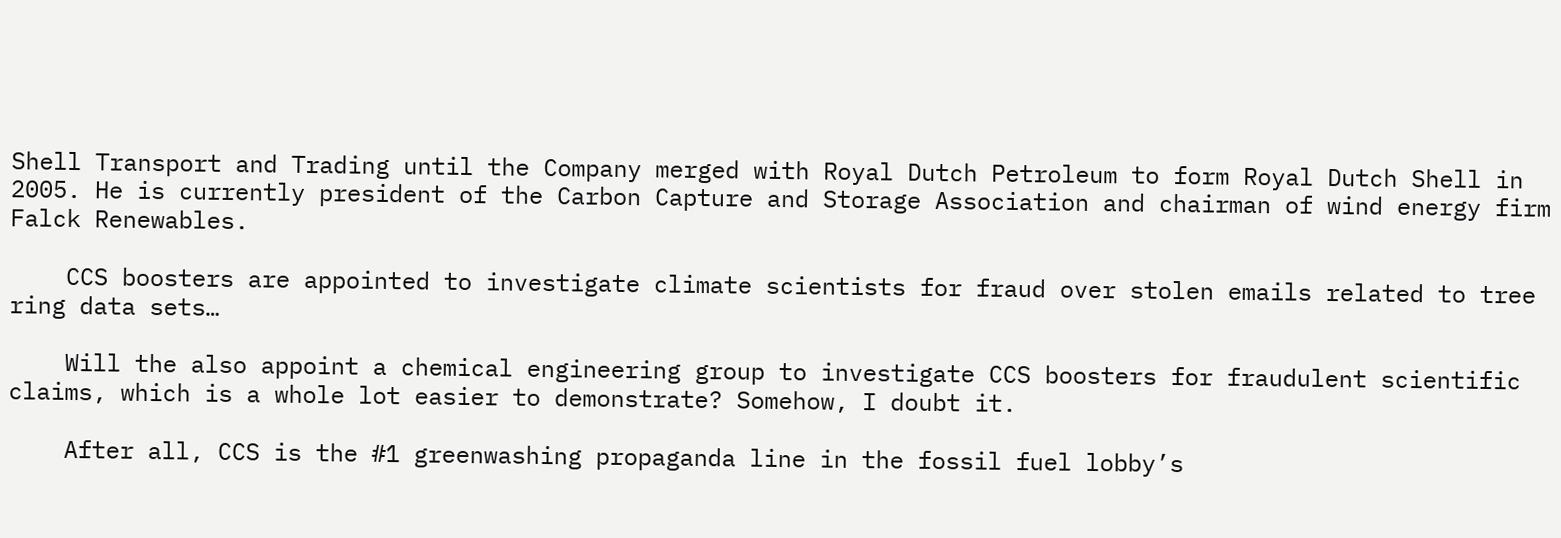Shell Transport and Trading until the Company merged with Royal Dutch Petroleum to form Royal Dutch Shell in 2005. He is currently president of the Carbon Capture and Storage Association and chairman of wind energy firm Falck Renewables.

    CCS boosters are appointed to investigate climate scientists for fraud over stolen emails related to tree ring data sets…

    Will the also appoint a chemical engineering group to investigate CCS boosters for fraudulent scientific claims, which is a whole lot easier to demonstrate? Somehow, I doubt it.

    After all, CCS is the #1 greenwashing propaganda line in the fossil fuel lobby’s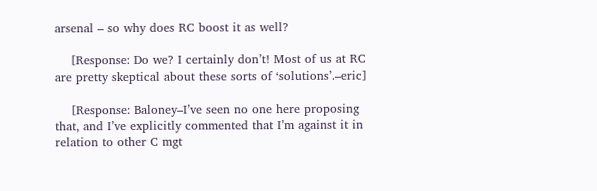arsenal – so why does RC boost it as well?

    [Response: Do we? I certainly don’t! Most of us at RC are pretty skeptical about these sorts of ‘solutions’.–eric]

    [Response: Baloney–I’ve seen no one here proposing that, and I’ve explicitly commented that I’m against it in relation to other C mgt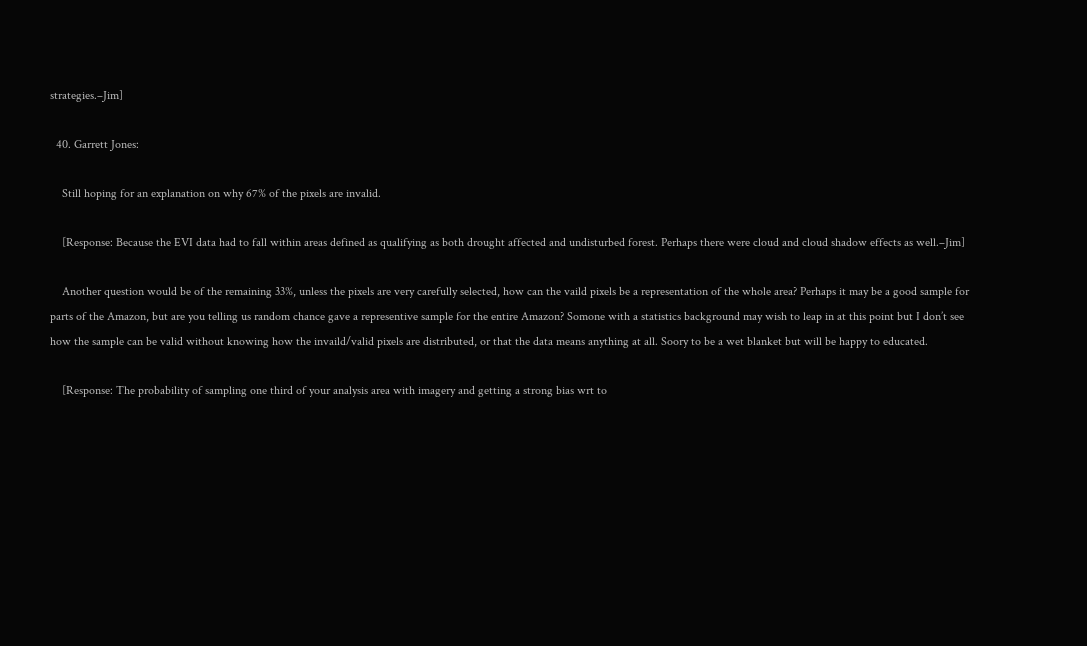strategies.–Jim]

  40. Garrett Jones:

    Still hoping for an explanation on why 67% of the pixels are invalid.

    [Response: Because the EVI data had to fall within areas defined as qualifying as both drought affected and undisturbed forest. Perhaps there were cloud and cloud shadow effects as well.–Jim]

    Another question would be of the remaining 33%, unless the pixels are very carefully selected, how can the vaild pixels be a representation of the whole area? Perhaps it may be a good sample for parts of the Amazon, but are you telling us random chance gave a representive sample for the entire Amazon? Somone with a statistics background may wish to leap in at this point but I don’t see how the sample can be valid without knowing how the invaild/valid pixels are distributed, or that the data means anything at all. Soory to be a wet blanket but will be happy to educated.

    [Response: The probability of sampling one third of your analysis area with imagery and getting a strong bias wrt to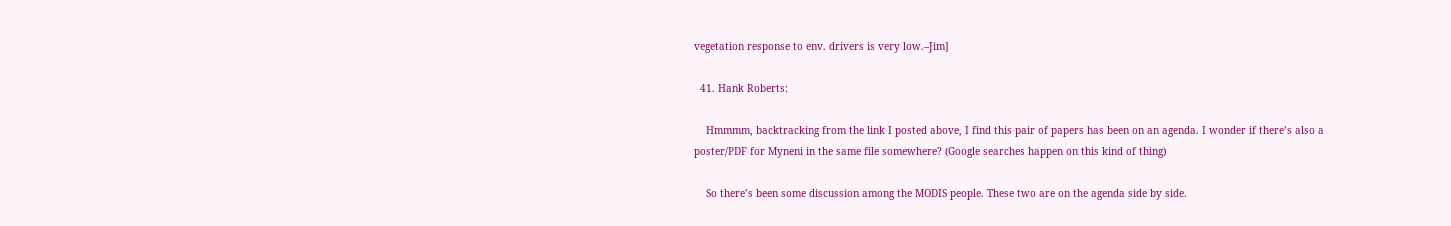vegetation response to env. drivers is very low.–Jim]

  41. Hank Roberts:

    Hmmmm, backtracking from the link I posted above, I find this pair of papers has been on an agenda. I wonder if there’s also a poster/PDF for Myneni in the same file somewhere? (Google searches happen on this kind of thing)

    So there’s been some discussion among the MODIS people. These two are on the agenda side by side.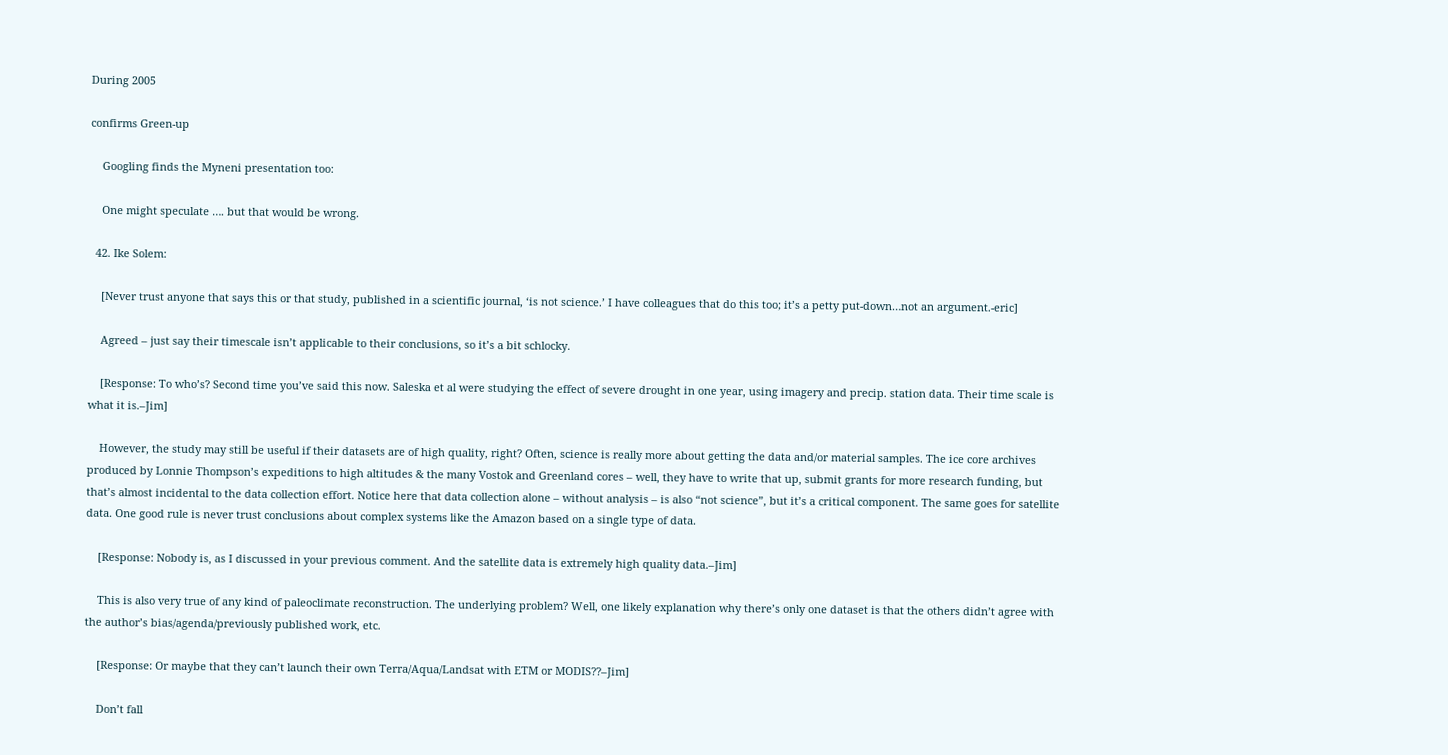During 2005

confirms Green‐up

    Googling finds the Myneni presentation too:

    One might speculate …. but that would be wrong.

  42. Ike Solem:

    [Never trust anyone that says this or that study, published in a scientific journal, ‘is not science.’ I have colleagues that do this too; it’s a petty put-down…not an argument.-eric]

    Agreed – just say their timescale isn’t applicable to their conclusions, so it’s a bit schlocky.

    [Response: To who’s? Second time you’ve said this now. Saleska et al were studying the effect of severe drought in one year, using imagery and precip. station data. Their time scale is what it is.–Jim]

    However, the study may still be useful if their datasets are of high quality, right? Often, science is really more about getting the data and/or material samples. The ice core archives produced by Lonnie Thompson’s expeditions to high altitudes & the many Vostok and Greenland cores – well, they have to write that up, submit grants for more research funding, but that’s almost incidental to the data collection effort. Notice here that data collection alone – without analysis – is also “not science”, but it’s a critical component. The same goes for satellite data. One good rule is never trust conclusions about complex systems like the Amazon based on a single type of data.

    [Response: Nobody is, as I discussed in your previous comment. And the satellite data is extremely high quality data.–Jim]

    This is also very true of any kind of paleoclimate reconstruction. The underlying problem? Well, one likely explanation why there’s only one dataset is that the others didn’t agree with the author’s bias/agenda/previously published work, etc.

    [Response: Or maybe that they can’t launch their own Terra/Aqua/Landsat with ETM or MODIS??–Jim]

    Don’t fall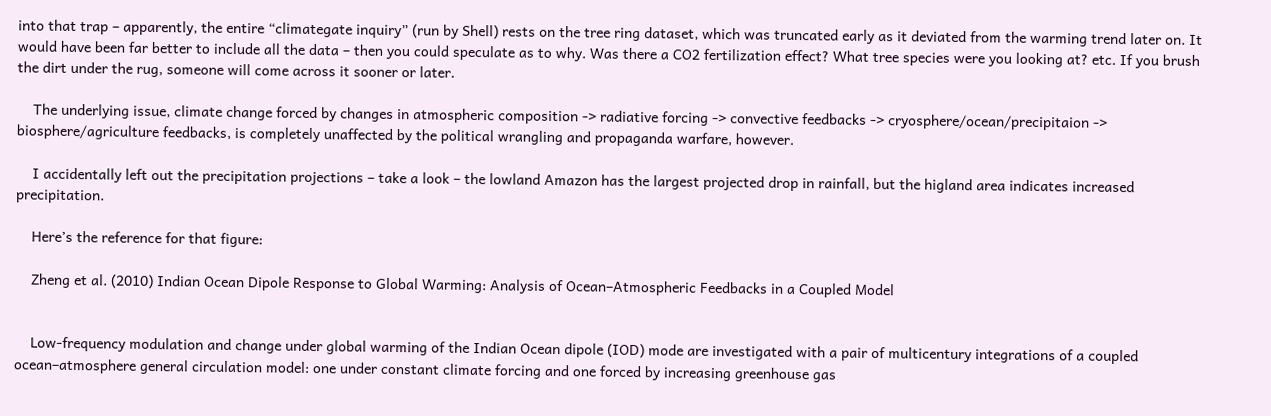into that trap – apparently, the entire “climategate inquiry” (run by Shell) rests on the tree ring dataset, which was truncated early as it deviated from the warming trend later on. It would have been far better to include all the data – then you could speculate as to why. Was there a CO2 fertilization effect? What tree species were you looking at? etc. If you brush the dirt under the rug, someone will come across it sooner or later.

    The underlying issue, climate change forced by changes in atmospheric composition -> radiative forcing -> convective feedbacks -> cryosphere/ocean/precipitaion -> biosphere/agriculture feedbacks, is completely unaffected by the political wrangling and propaganda warfare, however.

    I accidentally left out the precipitation projections – take a look – the lowland Amazon has the largest projected drop in rainfall, but the higland area indicates increased precipitation.

    Here’s the reference for that figure:

    Zheng et al. (2010) Indian Ocean Dipole Response to Global Warming: Analysis of Ocean–Atmospheric Feedbacks in a Coupled Model


    Low-frequency modulation and change under global warming of the Indian Ocean dipole (IOD) mode are investigated with a pair of multicentury integrations of a coupled ocean–atmosphere general circulation model: one under constant climate forcing and one forced by increasing greenhouse gas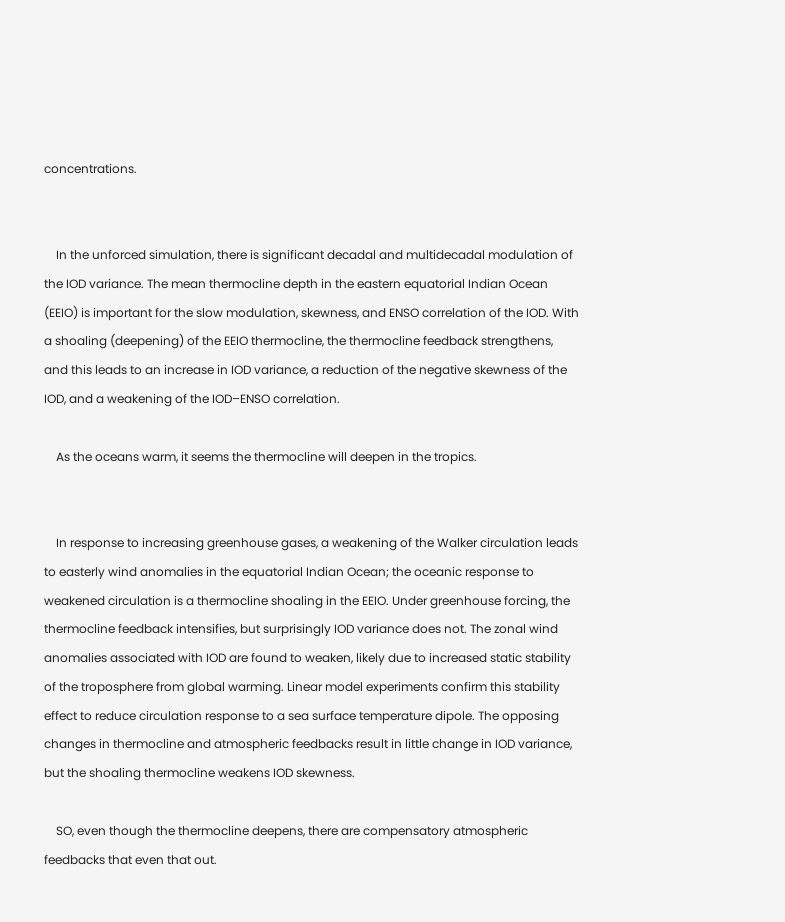concentrations.


    In the unforced simulation, there is significant decadal and multidecadal modulation of the IOD variance. The mean thermocline depth in the eastern equatorial Indian Ocean (EEIO) is important for the slow modulation, skewness, and ENSO correlation of the IOD. With a shoaling (deepening) of the EEIO thermocline, the thermocline feedback strengthens, and this leads to an increase in IOD variance, a reduction of the negative skewness of the IOD, and a weakening of the IOD–ENSO correlation.

    As the oceans warm, it seems the thermocline will deepen in the tropics.


    In response to increasing greenhouse gases, a weakening of the Walker circulation leads to easterly wind anomalies in the equatorial Indian Ocean; the oceanic response to weakened circulation is a thermocline shoaling in the EEIO. Under greenhouse forcing, the thermocline feedback intensifies, but surprisingly IOD variance does not. The zonal wind anomalies associated with IOD are found to weaken, likely due to increased static stability of the troposphere from global warming. Linear model experiments confirm this stability effect to reduce circulation response to a sea surface temperature dipole. The opposing changes in thermocline and atmospheric feedbacks result in little change in IOD variance, but the shoaling thermocline weakens IOD skewness.

    SO, even though the thermocline deepens, there are compensatory atmospheric feedbacks that even that out.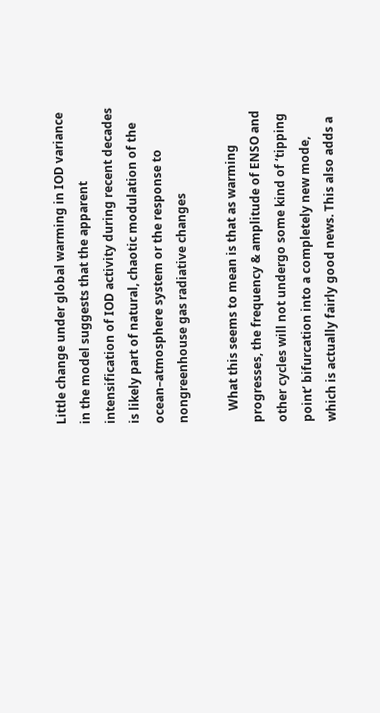Little change under global warming in IOD variance in the model suggests that the apparent intensification of IOD activity during recent decades is likely part of natural, chaotic modulation of the ocean–atmosphere system or the response to nongreenhouse gas radiative changes

    What this seems to mean is that as warming progresses, the frequency & amplitude of ENSO and other cycles will not undergo some kind of ‘tipping point’ bifurcation into a completely new mode, which is actually fairly good news. This also adds a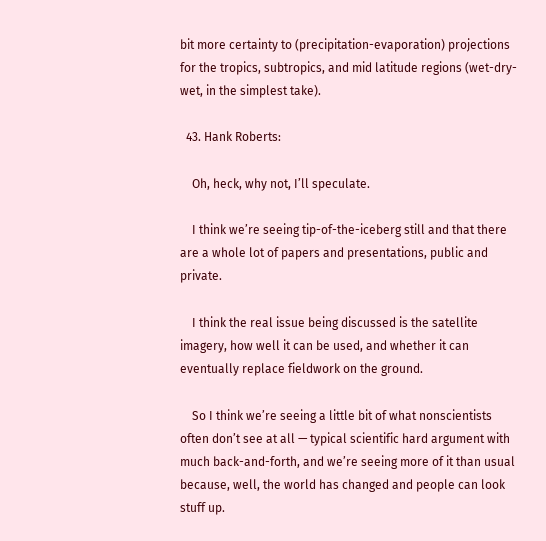bit more certainty to (precipitation-evaporation) projections for the tropics, subtropics, and mid latitude regions (wet-dry-wet, in the simplest take).

  43. Hank Roberts:

    Oh, heck, why not, I’ll speculate.

    I think we’re seeing tip-of-the-iceberg still and that there are a whole lot of papers and presentations, public and private.

    I think the real issue being discussed is the satellite imagery, how well it can be used, and whether it can eventually replace fieldwork on the ground.

    So I think we’re seeing a little bit of what nonscientists often don’t see at all — typical scientific hard argument with much back-and-forth, and we’re seeing more of it than usual because, well, the world has changed and people can look stuff up.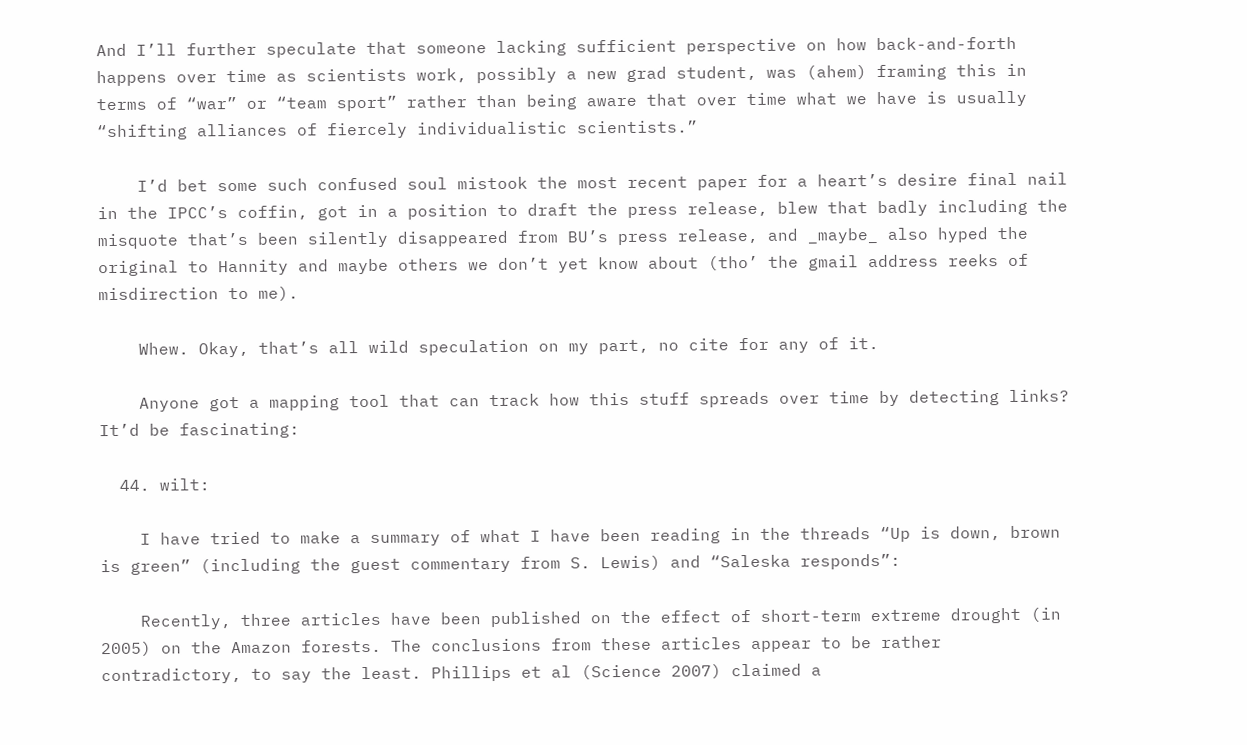And I’ll further speculate that someone lacking sufficient perspective on how back-and-forth happens over time as scientists work, possibly a new grad student, was (ahem) framing this in terms of “war” or “team sport” rather than being aware that over time what we have is usually “shifting alliances of fiercely individualistic scientists.”

    I’d bet some such confused soul mistook the most recent paper for a heart’s desire final nail in the IPCC’s coffin, got in a position to draft the press release, blew that badly including the misquote that’s been silently disappeared from BU’s press release, and _maybe_ also hyped the original to Hannity and maybe others we don’t yet know about (tho’ the gmail address reeks of misdirection to me).

    Whew. Okay, that’s all wild speculation on my part, no cite for any of it.

    Anyone got a mapping tool that can track how this stuff spreads over time by detecting links? It’d be fascinating:

  44. wilt:

    I have tried to make a summary of what I have been reading in the threads “Up is down, brown is green” (including the guest commentary from S. Lewis) and “Saleska responds”:

    Recently, three articles have been published on the effect of short-term extreme drought (in 2005) on the Amazon forests. The conclusions from these articles appear to be rather contradictory, to say the least. Phillips et al (Science 2007) claimed a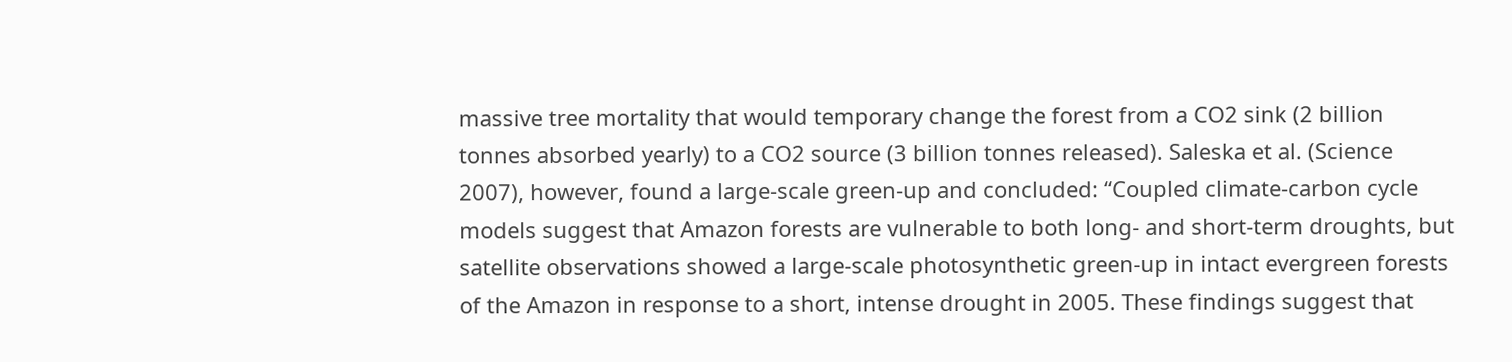massive tree mortality that would temporary change the forest from a CO2 sink (2 billion tonnes absorbed yearly) to a CO2 source (3 billion tonnes released). Saleska et al. (Science 2007), however, found a large-scale green-up and concluded: “Coupled climate-carbon cycle models suggest that Amazon forests are vulnerable to both long- and short-term droughts, but satellite observations showed a large-scale photosynthetic green-up in intact evergreen forests of the Amazon in response to a short, intense drought in 2005. These findings suggest that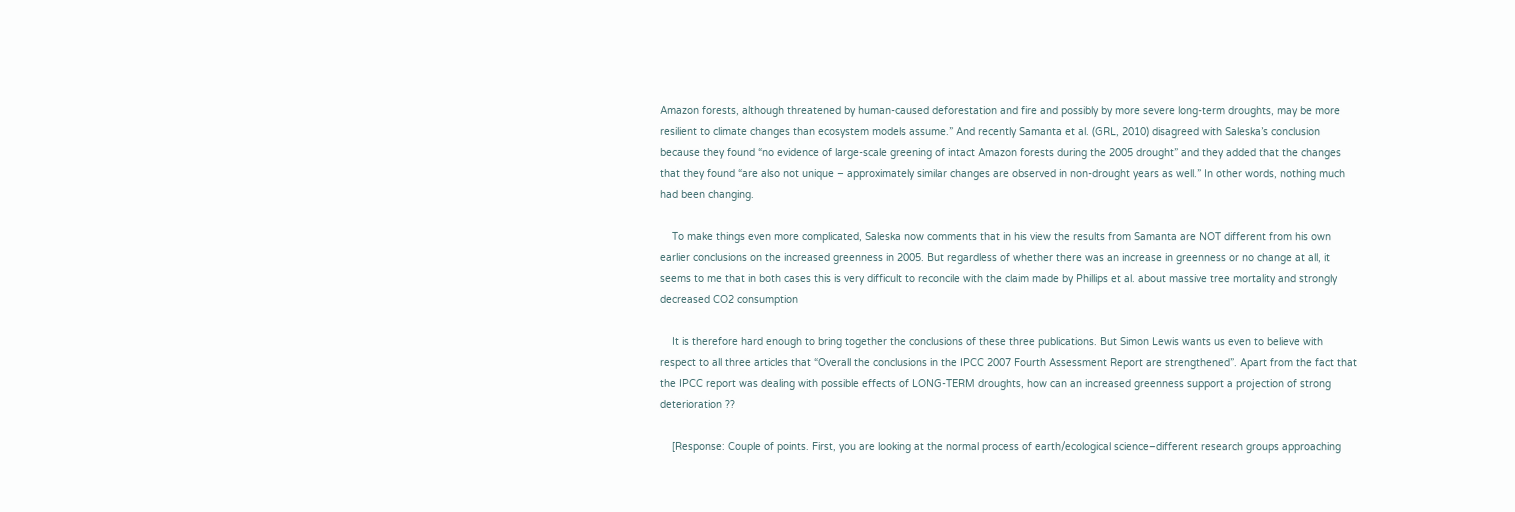Amazon forests, although threatened by human-caused deforestation and fire and possibly by more severe long-term droughts, may be more resilient to climate changes than ecosystem models assume.” And recently Samanta et al. (GRL, 2010) disagreed with Saleska’s conclusion because they found “no evidence of large-scale greening of intact Amazon forests during the 2005 drought” and they added that the changes that they found “are also not unique – approximately similar changes are observed in non-drought years as well.” In other words, nothing much had been changing.

    To make things even more complicated, Saleska now comments that in his view the results from Samanta are NOT different from his own earlier conclusions on the increased greenness in 2005. But regardless of whether there was an increase in greenness or no change at all, it seems to me that in both cases this is very difficult to reconcile with the claim made by Phillips et al. about massive tree mortality and strongly decreased CO2 consumption

    It is therefore hard enough to bring together the conclusions of these three publications. But Simon Lewis wants us even to believe with respect to all three articles that “Overall the conclusions in the IPCC 2007 Fourth Assessment Report are strengthened”. Apart from the fact that the IPCC report was dealing with possible effects of LONG-TERM droughts, how can an increased greenness support a projection of strong deterioration ??

    [Response: Couple of points. First, you are looking at the normal process of earth/ecological science–different research groups approaching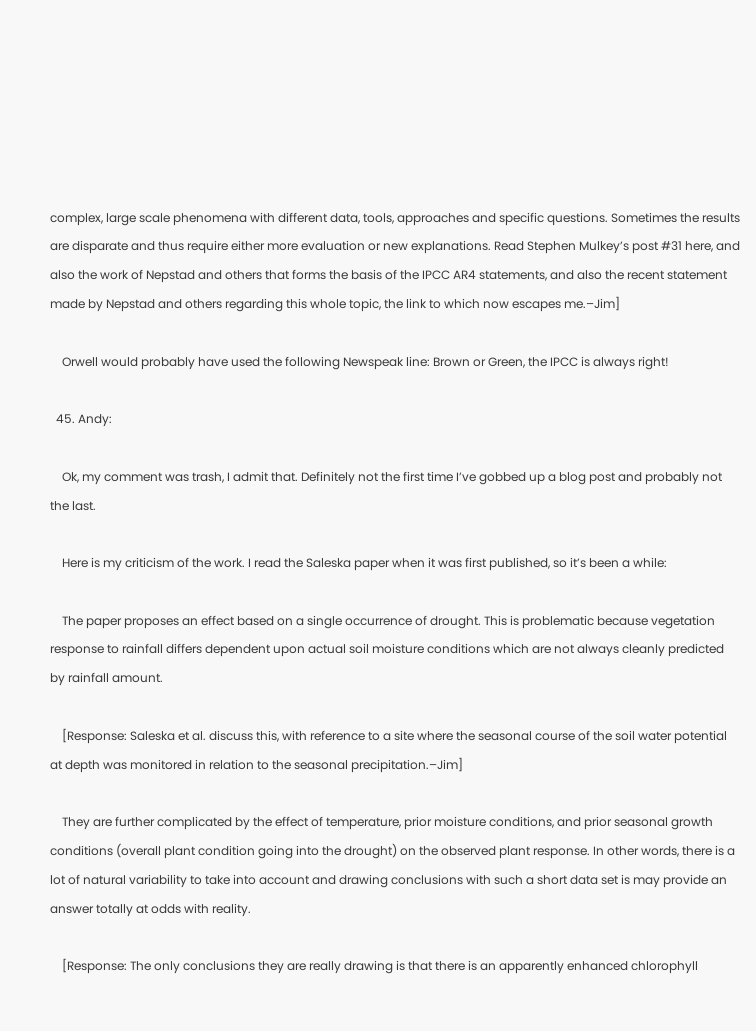complex, large scale phenomena with different data, tools, approaches and specific questions. Sometimes the results are disparate and thus require either more evaluation or new explanations. Read Stephen Mulkey’s post #31 here, and also the work of Nepstad and others that forms the basis of the IPCC AR4 statements, and also the recent statement made by Nepstad and others regarding this whole topic, the link to which now escapes me.–Jim]

    Orwell would probably have used the following Newspeak line: Brown or Green, the IPCC is always right!

  45. Andy:

    Ok, my comment was trash, I admit that. Definitely not the first time I’ve gobbed up a blog post and probably not the last.

    Here is my criticism of the work. I read the Saleska paper when it was first published, so it’s been a while:

    The paper proposes an effect based on a single occurrence of drought. This is problematic because vegetation response to rainfall differs dependent upon actual soil moisture conditions which are not always cleanly predicted by rainfall amount.

    [Response: Saleska et al. discuss this, with reference to a site where the seasonal course of the soil water potential at depth was monitored in relation to the seasonal precipitation.–Jim]

    They are further complicated by the effect of temperature, prior moisture conditions, and prior seasonal growth conditions (overall plant condition going into the drought) on the observed plant response. In other words, there is a lot of natural variability to take into account and drawing conclusions with such a short data set is may provide an answer totally at odds with reality.

    [Response: The only conclusions they are really drawing is that there is an apparently enhanced chlorophyll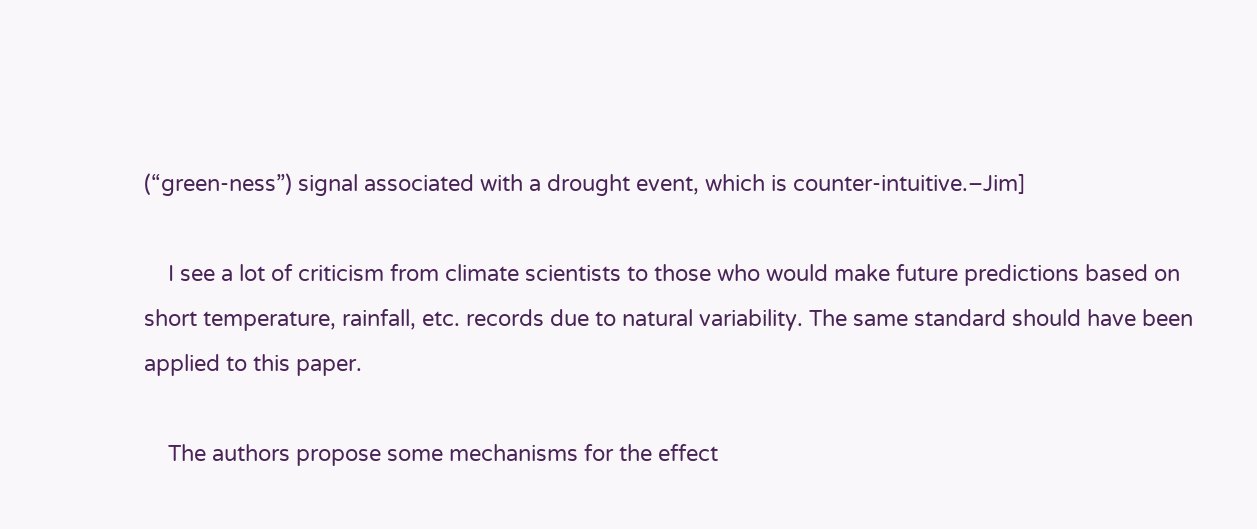(“green-ness”) signal associated with a drought event, which is counter-intuitive.–Jim]

    I see a lot of criticism from climate scientists to those who would make future predictions based on short temperature, rainfall, etc. records due to natural variability. The same standard should have been applied to this paper.

    The authors propose some mechanisms for the effect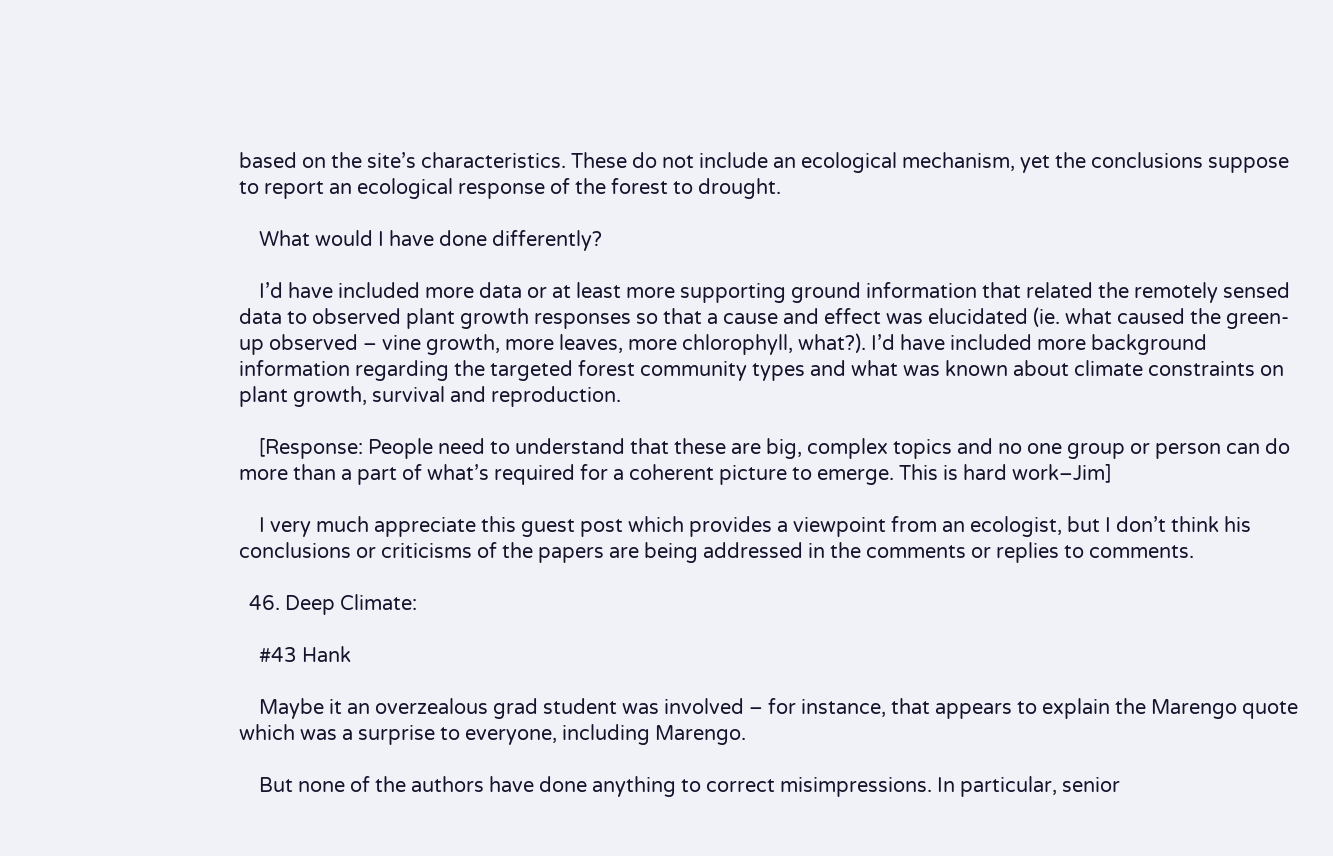based on the site’s characteristics. These do not include an ecological mechanism, yet the conclusions suppose to report an ecological response of the forest to drought.

    What would I have done differently?

    I’d have included more data or at least more supporting ground information that related the remotely sensed data to observed plant growth responses so that a cause and effect was elucidated (ie. what caused the green-up observed – vine growth, more leaves, more chlorophyll, what?). I’d have included more background information regarding the targeted forest community types and what was known about climate constraints on plant growth, survival and reproduction.

    [Response: People need to understand that these are big, complex topics and no one group or person can do more than a part of what’s required for a coherent picture to emerge. This is hard work–Jim]

    I very much appreciate this guest post which provides a viewpoint from an ecologist, but I don’t think his conclusions or criticisms of the papers are being addressed in the comments or replies to comments.

  46. Deep Climate:

    #43 Hank

    Maybe it an overzealous grad student was involved – for instance, that appears to explain the Marengo quote which was a surprise to everyone, including Marengo.

    But none of the authors have done anything to correct misimpressions. In particular, senior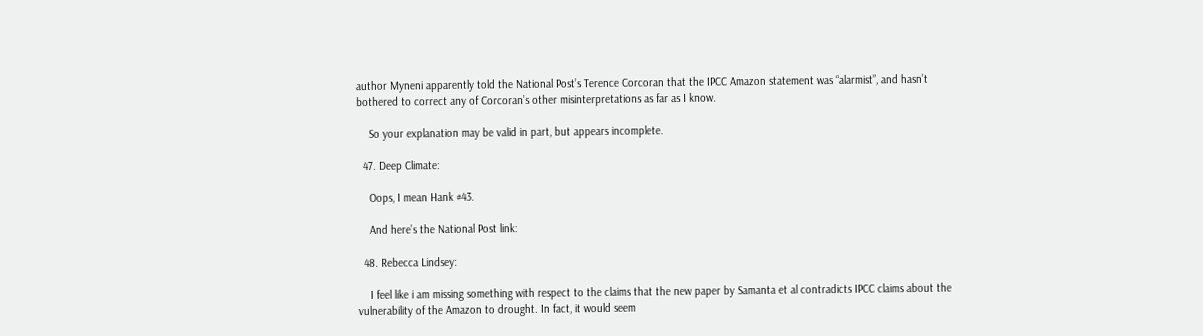author Myneni apparently told the National Post’s Terence Corcoran that the IPCC Amazon statement was “alarmist”, and hasn’t bothered to correct any of Corcoran’s other misinterpretations as far as I know.

    So your explanation may be valid in part, but appears incomplete.

  47. Deep Climate:

    Oops, I mean Hank #43.

    And here’s the National Post link:

  48. Rebecca Lindsey:

    I feel like i am missing something with respect to the claims that the new paper by Samanta et al contradicts IPCC claims about the vulnerability of the Amazon to drought. In fact, it would seem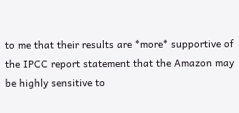to me that their results are *more* supportive of the IPCC report statement that the Amazon may be highly sensitive to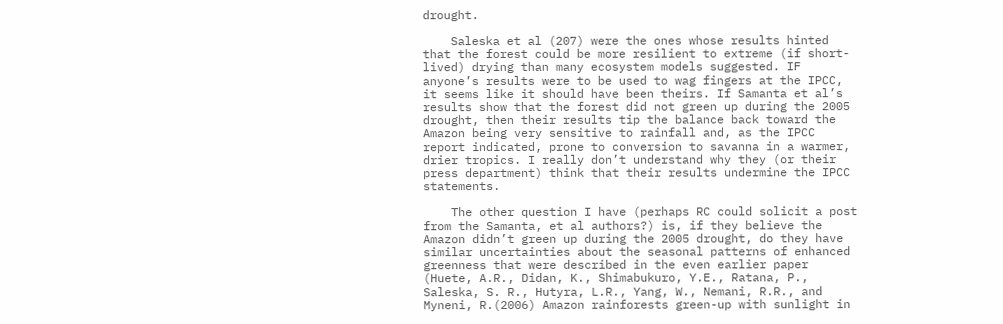drought.

    Saleska et al (207) were the ones whose results hinted that the forest could be more resilient to extreme (if short-lived) drying than many ecosystem models suggested. IF anyone’s results were to be used to wag fingers at the IPCC, it seems like it should have been theirs. If Samanta et al’s results show that the forest did not green up during the 2005 drought, then their results tip the balance back toward the Amazon being very sensitive to rainfall and, as the IPCC report indicated, prone to conversion to savanna in a warmer, drier tropics. I really don’t understand why they (or their press department) think that their results undermine the IPCC statements.

    The other question I have (perhaps RC could solicit a post from the Samanta, et al authors?) is, if they believe the Amazon didn’t green up during the 2005 drought, do they have similar uncertainties about the seasonal patterns of enhanced greenness that were described in the even earlier paper (Huete, A.R., Didan, K., Shimabukuro, Y.E., Ratana, P., Saleska, S. R., Hutyra, L.R., Yang, W., Nemani, R.R., and Myneni, R.(2006) Amazon rainforests green-up with sunlight in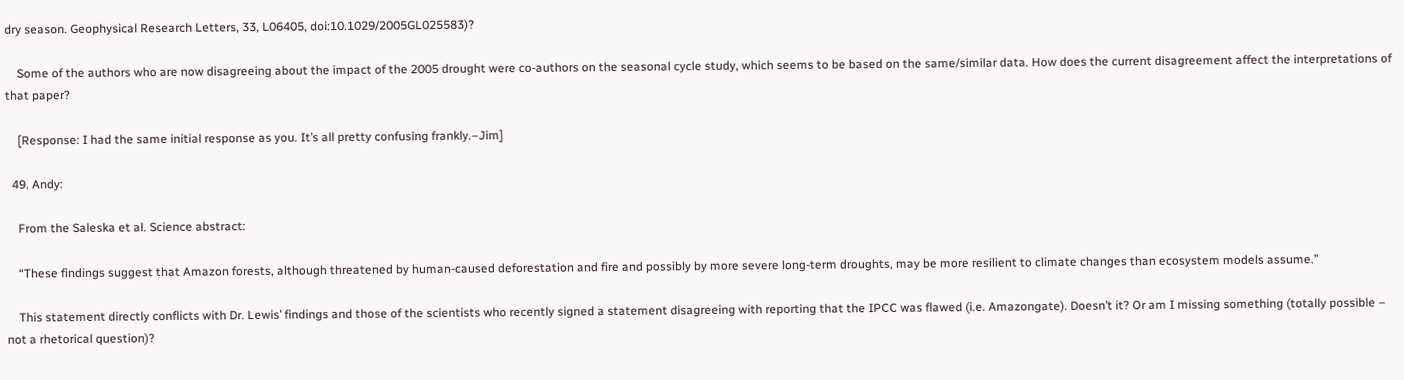dry season. Geophysical Research Letters, 33, L06405, doi:10.1029/2005GL025583)?

    Some of the authors who are now disagreeing about the impact of the 2005 drought were co-authors on the seasonal cycle study, which seems to be based on the same/similar data. How does the current disagreement affect the interpretations of that paper?

    [Response: I had the same initial response as you. It’s all pretty confusing frankly.–Jim]

  49. Andy:

    From the Saleska et al. Science abstract:

    “These findings suggest that Amazon forests, although threatened by human-caused deforestation and fire and possibly by more severe long-term droughts, may be more resilient to climate changes than ecosystem models assume.”

    This statement directly conflicts with Dr. Lewis’ findings and those of the scientists who recently signed a statement disagreeing with reporting that the IPCC was flawed (i.e. Amazongate). Doesn’t it? Or am I missing something (totally possible – not a rhetorical question)?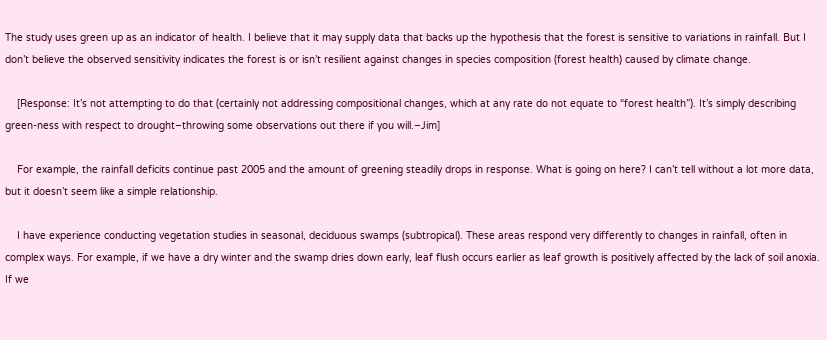The study uses green up as an indicator of health. I believe that it may supply data that backs up the hypothesis that the forest is sensitive to variations in rainfall. But I don’t believe the observed sensitivity indicates the forest is or isn’t resilient against changes in species composition (forest health) caused by climate change.

    [Response: It’s not attempting to do that (certainly not addressing compositional changes, which at any rate do not equate to “forest health”). It’s simply describing green-ness with respect to drought–throwing some observations out there if you will.–Jim]

    For example, the rainfall deficits continue past 2005 and the amount of greening steadily drops in response. What is going on here? I can’t tell without a lot more data, but it doesn’t seem like a simple relationship.

    I have experience conducting vegetation studies in seasonal, deciduous swamps (subtropical). These areas respond very differently to changes in rainfall, often in complex ways. For example, if we have a dry winter and the swamp dries down early, leaf flush occurs earlier as leaf growth is positively affected by the lack of soil anoxia. If we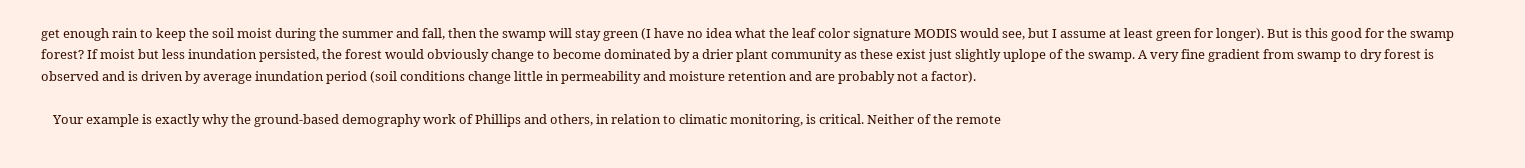get enough rain to keep the soil moist during the summer and fall, then the swamp will stay green (I have no idea what the leaf color signature MODIS would see, but I assume at least green for longer). But is this good for the swamp forest? If moist but less inundation persisted, the forest would obviously change to become dominated by a drier plant community as these exist just slightly uplope of the swamp. A very fine gradient from swamp to dry forest is observed and is driven by average inundation period (soil conditions change little in permeability and moisture retention and are probably not a factor).

    Your example is exactly why the ground-based demography work of Phillips and others, in relation to climatic monitoring, is critical. Neither of the remote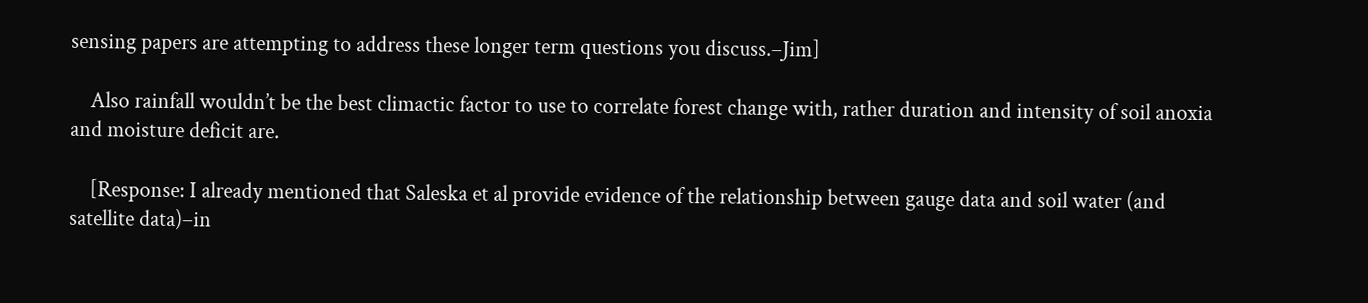sensing papers are attempting to address these longer term questions you discuss.–Jim]

    Also rainfall wouldn’t be the best climactic factor to use to correlate forest change with, rather duration and intensity of soil anoxia and moisture deficit are.

    [Response: I already mentioned that Saleska et al provide evidence of the relationship between gauge data and soil water (and satellite data)–in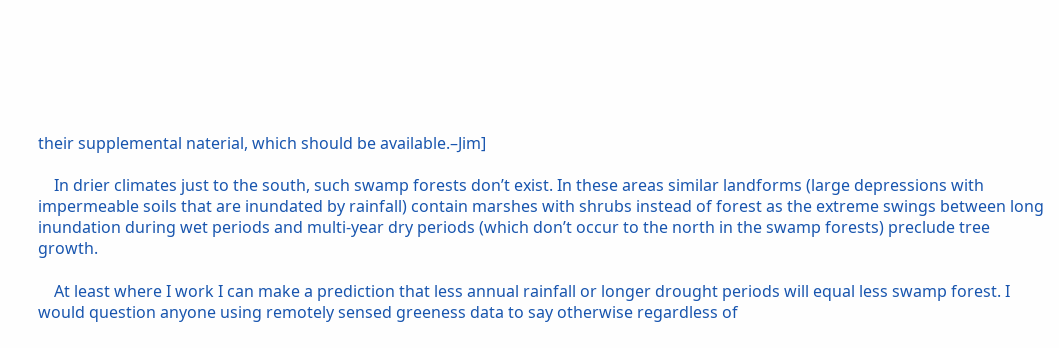their supplemental naterial, which should be available.–Jim]

    In drier climates just to the south, such swamp forests don’t exist. In these areas similar landforms (large depressions with impermeable soils that are inundated by rainfall) contain marshes with shrubs instead of forest as the extreme swings between long inundation during wet periods and multi-year dry periods (which don’t occur to the north in the swamp forests) preclude tree growth.

    At least where I work I can make a prediction that less annual rainfall or longer drought periods will equal less swamp forest. I would question anyone using remotely sensed greeness data to say otherwise regardless of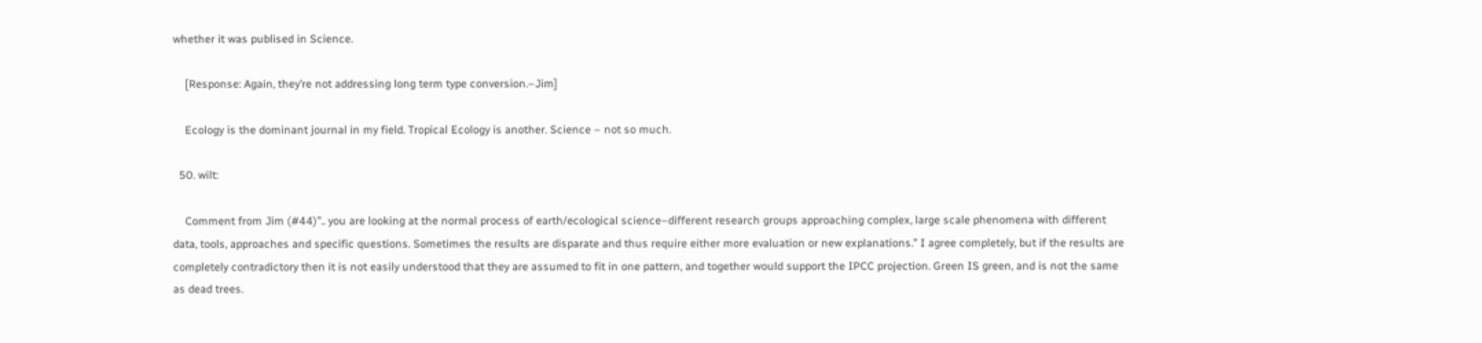whether it was publised in Science.

    [Response: Again, they’re not addressing long term type conversion.–Jim]

    Ecology is the dominant journal in my field. Tropical Ecology is another. Science – not so much.

  50. wilt:

    Comment from Jim (#44)”.. you are looking at the normal process of earth/ecological science–different research groups approaching complex, large scale phenomena with different data, tools, approaches and specific questions. Sometimes the results are disparate and thus require either more evaluation or new explanations.” I agree completely, but if the results are completely contradictory then it is not easily understood that they are assumed to fit in one pattern, and together would support the IPCC projection. Green IS green, and is not the same as dead trees.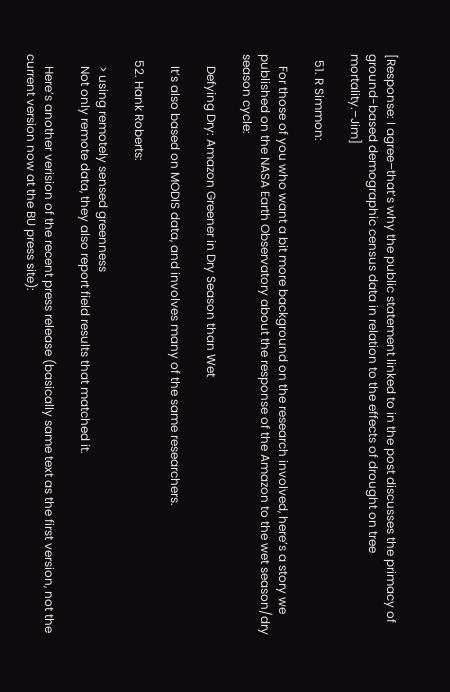[Response: I agree–that’s why the public statement linked to in the post discusses the primacy of ground-based demographic census data in relation to the effects of drought on tree mortality.–Jim]

  51. R Simmon:

    For those of you who want a bit more background on the research involved, here’s a story we published on the NASA Earth Observatory about the response of the Amazon to the wet season/dry season cycle:

    Defying Dry: Amazon Greener in Dry Season than Wet

    It’s also based on MODIS data, and involves many of the same researchers.

  52. Hank Roberts:

    > using remotely sensed greenness
    Not only remote data, they also report field results that matched it.

    Here’s another verision of the recent press release (basically same text as the first version, not the current version now at the BU press site):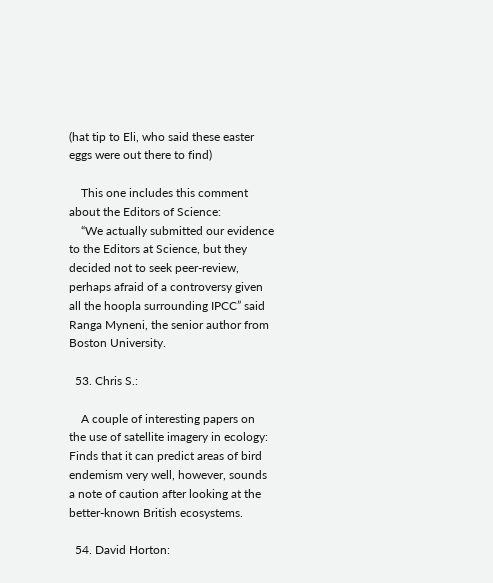(hat tip to Eli, who said these easter eggs were out there to find)

    This one includes this comment about the Editors of Science:
    “We actually submitted our evidence to the Editors at Science, but they decided not to seek peer-review, perhaps afraid of a controversy given all the hoopla surrounding IPCC” said Ranga Myneni, the senior author from Boston University.

  53. Chris S.:

    A couple of interesting papers on the use of satellite imagery in ecology: Finds that it can predict areas of bird endemism very well, however, sounds a note of caution after looking at the better-known British ecosystems.

  54. David Horton: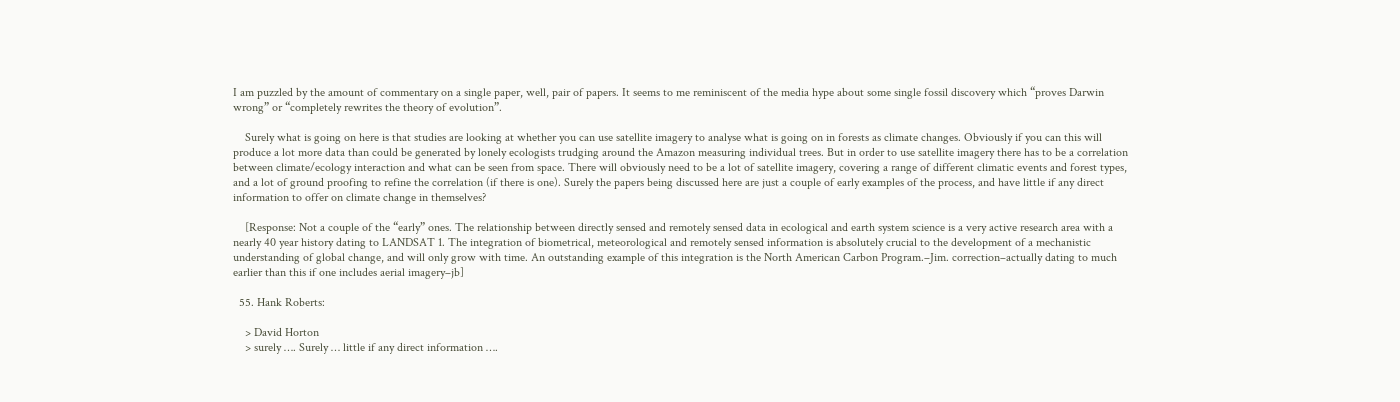I am puzzled by the amount of commentary on a single paper, well, pair of papers. It seems to me reminiscent of the media hype about some single fossil discovery which “proves Darwin wrong” or “completely rewrites the theory of evolution”.

    Surely what is going on here is that studies are looking at whether you can use satellite imagery to analyse what is going on in forests as climate changes. Obviously if you can this will produce a lot more data than could be generated by lonely ecologists trudging around the Amazon measuring individual trees. But in order to use satellite imagery there has to be a correlation between climate/ecology interaction and what can be seen from space. There will obviously need to be a lot of satellite imagery, covering a range of different climatic events and forest types, and a lot of ground proofing to refine the correlation (if there is one). Surely the papers being discussed here are just a couple of early examples of the process, and have little if any direct information to offer on climate change in themselves?

    [Response: Not a couple of the “early” ones. The relationship between directly sensed and remotely sensed data in ecological and earth system science is a very active research area with a nearly 40 year history dating to LANDSAT 1. The integration of biometrical, meteorological and remotely sensed information is absolutely crucial to the development of a mechanistic understanding of global change, and will only grow with time. An outstanding example of this integration is the North American Carbon Program.–Jim. correction–actually dating to much earlier than this if one includes aerial imagery–jb]

  55. Hank Roberts:

    > David Horton
    > surely …. Surely … little if any direct information ….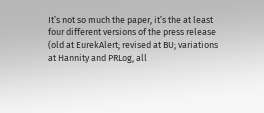It’s not so much the paper, it’s the at least four different versions of the press release (old at EurekAlert; revised at BU; variations at Hannity and PRLog, all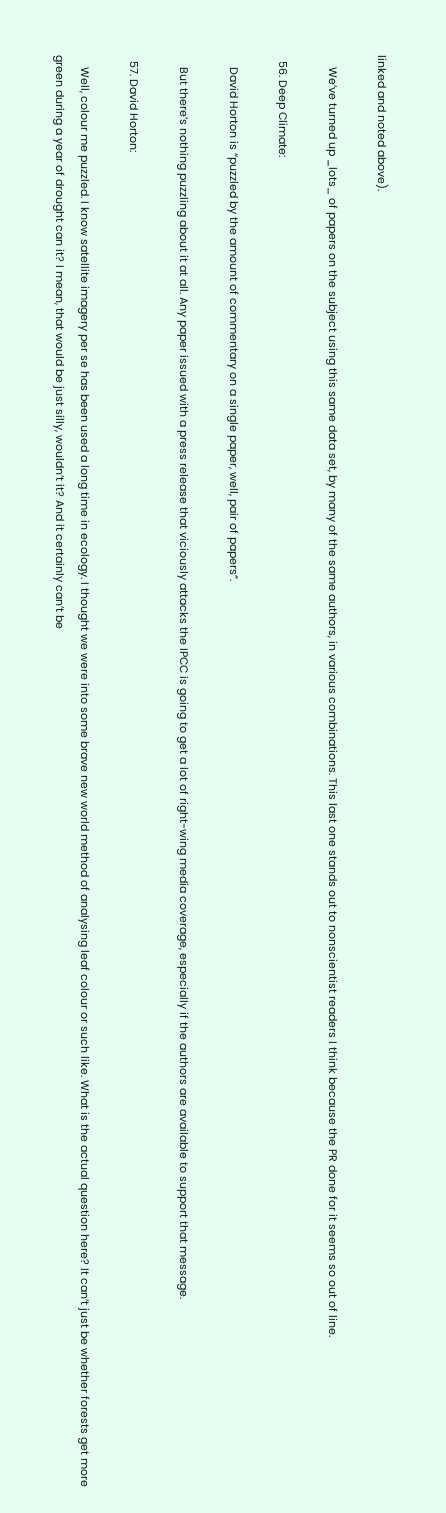linked and noted above).

    We’ve turned up _lots_ of papers on the subject using this same data set, by many of the same authors, in various combinations. This last one stands out to nonscientist readers I think because the PR done for it seems so out of line.

  56. Deep Climate:

    David Horton is “puzzled by the amount of commentary on a single paper, well, pair of papers”.

    But there’s nothing puzzling about it at all. Any paper issued with a press release that viciously attacks the IPCC is going to get a lot of right-wing media coverage, especially if the authors are available to support that message.

  57. David Horton:

    Well, colour me puzzled. I know satellite imagery per se has been used a long time in ecology. I thought we were into some brave new world method of analysing leaf colour or such like. What is the actual question here? It can’t just be whether forests get more green during a year of drought can it? I mean, that would be just silly, wouldn’t it? And it certainly can’t be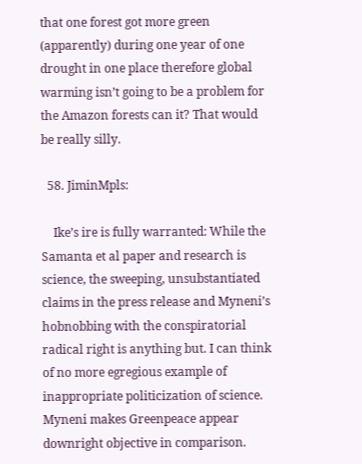that one forest got more green (apparently) during one year of one drought in one place therefore global warming isn’t going to be a problem for the Amazon forests can it? That would be really silly.

  58. JiminMpls:

    Ike’s ire is fully warranted: While the Samanta et al paper and research is science, the sweeping, unsubstantiated claims in the press release and Myneni’s hobnobbing with the conspiratorial radical right is anything but. I can think of no more egregious example of inappropriate politicization of science. Myneni makes Greenpeace appear downright objective in comparison.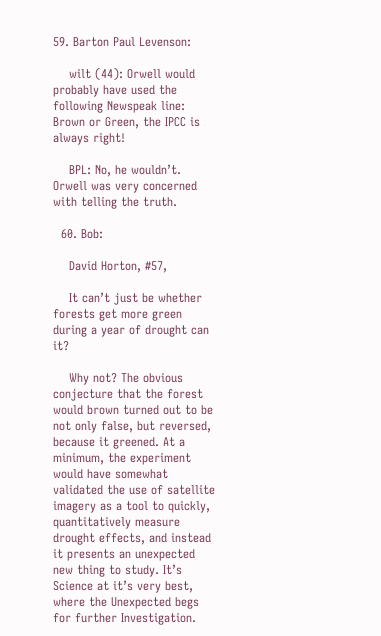59. Barton Paul Levenson:

    wilt (44): Orwell would probably have used the following Newspeak line: Brown or Green, the IPCC is always right!

    BPL: No, he wouldn’t. Orwell was very concerned with telling the truth.

  60. Bob:

    David Horton, #57,

    It can’t just be whether forests get more green during a year of drought can it?

    Why not? The obvious conjecture that the forest would brown turned out to be not only false, but reversed, because it greened. At a minimum, the experiment would have somewhat validated the use of satellite imagery as a tool to quickly, quantitatively measure drought effects, and instead it presents an unexpected new thing to study. It’s Science at it’s very best, where the Unexpected begs for further Investigation.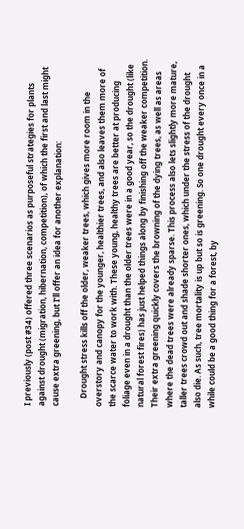I previously (post #34) offered three scenarios as purposeful strategies for plants against drought (migration, hibernation, competition), of which the first and last might cause extra greening, but I’ll offer an idea for another explanation:

    Drought stress kills off the older, weaker trees, which gives more room in the overstory and canopy for the younger, healthier trees, and also leaves them more of the scarce water to work with. These young, healthy trees are better at producing foliage even in a drought than the older trees were in a good year, so the drought (like natural forest fires) has just helped things along by finishing off the weaker competition. Their extra greening quickly covers the browning of the dying trees, as well as areas where the dead trees were already sparse. This process also lets slightly more mature, taller trees crowd out and shade shorter ones, which under the stress of the drought also die. As such, tree mortality is up but so is greening. So one drought every once in a while could be a good thing for a forest, by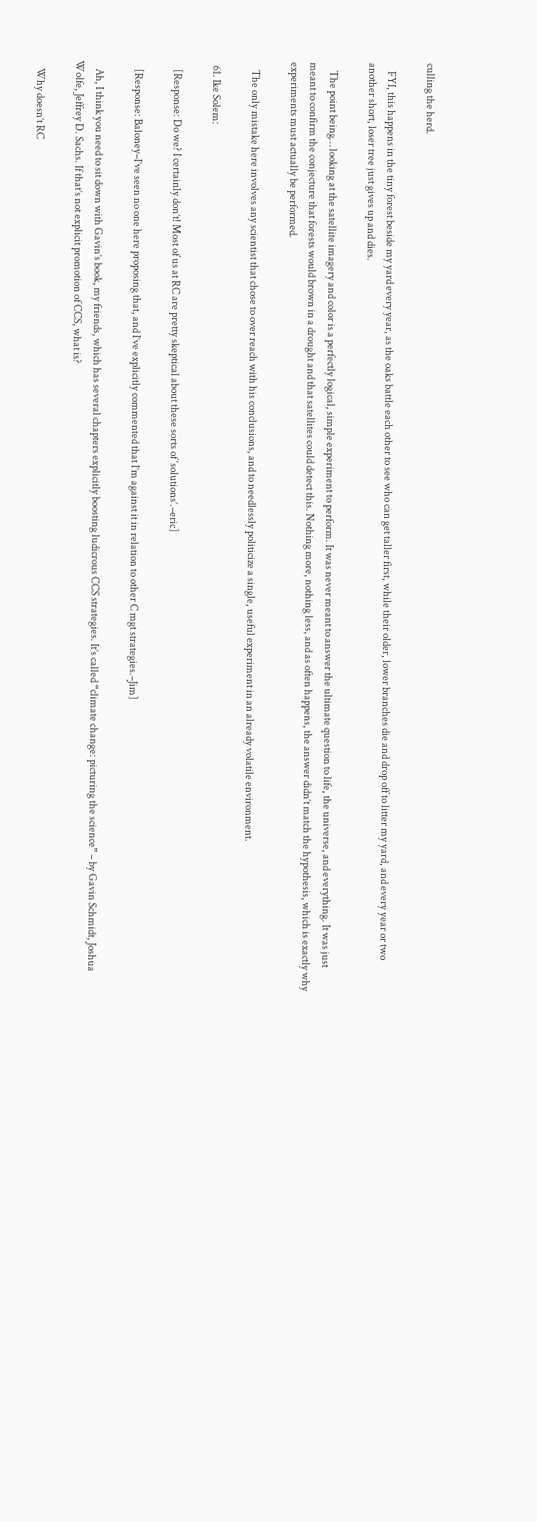culling the herd.

    FYI, this happens in the tiny forest beside my yard every year, as the oaks battle each other to see who can get taller first, while their older, lower branches die and drop off to litter my yard, and every year or two another short, loser tree just gives up and dies.

    The point being… looking at the satellite imagery and color is a perfectly logical, simple experiment to perform. It was never meant to answer the ultimate question to life, the universe, and everything. It was just meant to confirm the conjecture that forests would brown in a drought and that satellites could detect this. Nothing more, nothing less, and as often happens, the answer didn’t match the hypothesis, which is exactly why experiments must actually be performed.

    The only mistake here involves any scientist that chose to over reach with his conclusions, and to needlessly politicize a single, useful experiment in an already volatile environment.

  61. Ike Solem:

    [Response: Do we? I certainly don’t! Most of us at RC are pretty skeptical about these sorts of ‘solutions’.–eric]

    [Response: Baloney–I’ve seen no one here proposing that, and I’ve explicitly commented that I’m against it in relation to other C mgt strategies.–Jim]

    Ah, I think you need to sit down with Gavin’s book, my friends, which has several chapters explicitly boosting ludicrous CCS strategies. It’s called “climate change: picturing the science” – by Gavin Schmidt, Joshua Wolfe, Jeffrey D. Sachs. If that’s not explicit promotion of CCS, what is?

    Why doesn’t RC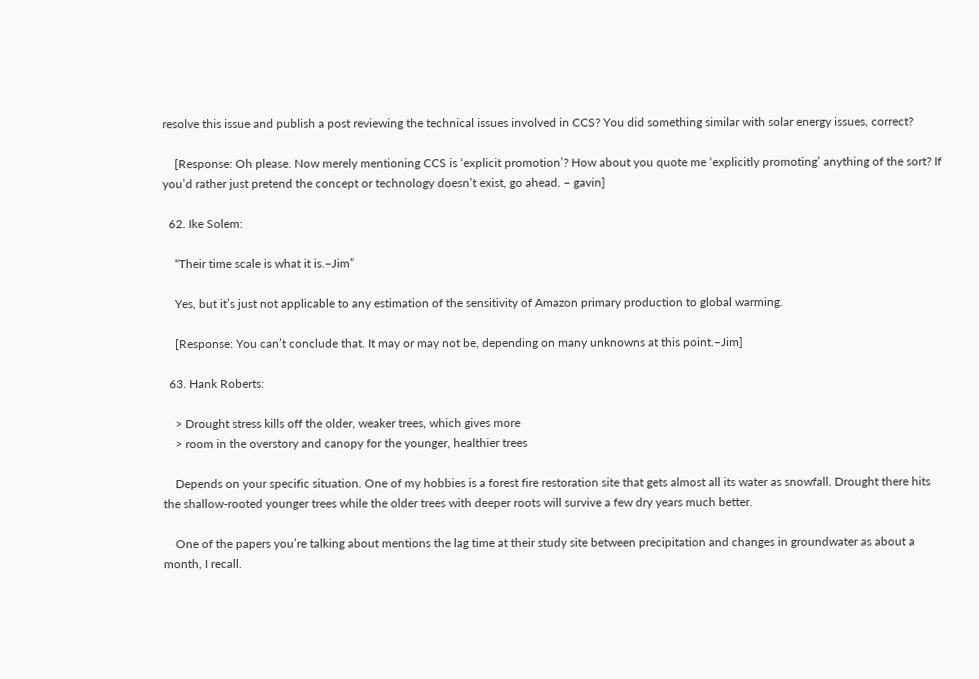resolve this issue and publish a post reviewing the technical issues involved in CCS? You did something similar with solar energy issues, correct?

    [Response: Oh please. Now merely mentioning CCS is ‘explicit promotion’? How about you quote me ‘explicitly promoting’ anything of the sort? If you’d rather just pretend the concept or technology doesn’t exist, go ahead. – gavin]

  62. Ike Solem:

    “Their time scale is what it is.–Jim”

    Yes, but it’s just not applicable to any estimation of the sensitivity of Amazon primary production to global warming.

    [Response: You can’t conclude that. It may or may not be, depending on many unknowns at this point.–Jim]

  63. Hank Roberts:

    > Drought stress kills off the older, weaker trees, which gives more
    > room in the overstory and canopy for the younger, healthier trees

    Depends on your specific situation. One of my hobbies is a forest fire restoration site that gets almost all its water as snowfall. Drought there hits the shallow-rooted younger trees while the older trees with deeper roots will survive a few dry years much better.

    One of the papers you’re talking about mentions the lag time at their study site between precipitation and changes in groundwater as about a month, I recall.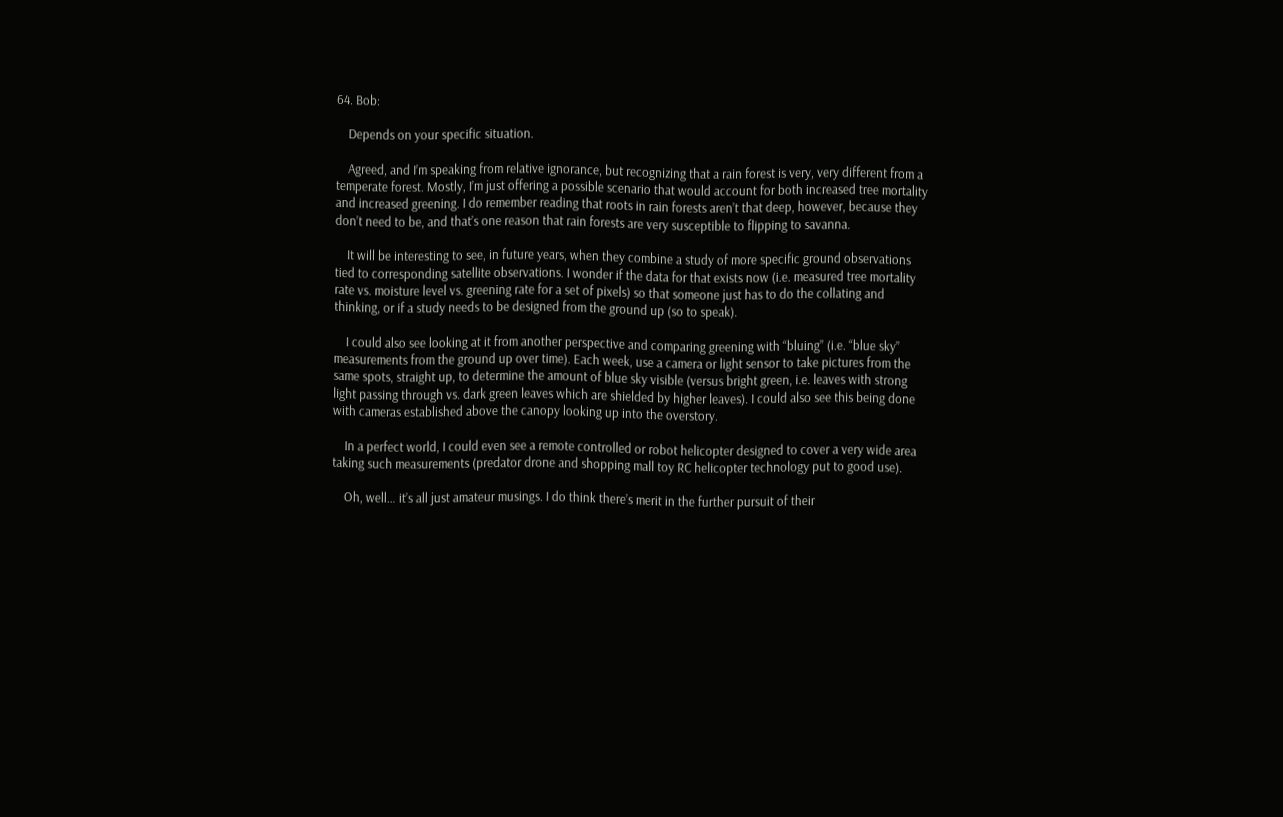64. Bob:

    Depends on your specific situation.

    Agreed, and I’m speaking from relative ignorance, but recognizing that a rain forest is very, very different from a temperate forest. Mostly, I’m just offering a possible scenario that would account for both increased tree mortality and increased greening. I do remember reading that roots in rain forests aren’t that deep, however, because they don’t need to be, and that’s one reason that rain forests are very susceptible to flipping to savanna.

    It will be interesting to see, in future years, when they combine a study of more specific ground observations tied to corresponding satellite observations. I wonder if the data for that exists now (i.e. measured tree mortality rate vs. moisture level vs. greening rate for a set of pixels) so that someone just has to do the collating and thinking, or if a study needs to be designed from the ground up (so to speak).

    I could also see looking at it from another perspective and comparing greening with “bluing” (i.e. “blue sky” measurements from the ground up over time). Each week, use a camera or light sensor to take pictures from the same spots, straight up, to determine the amount of blue sky visible (versus bright green, i.e. leaves with strong light passing through vs. dark green leaves which are shielded by higher leaves). I could also see this being done with cameras established above the canopy looking up into the overstory.

    In a perfect world, I could even see a remote controlled or robot helicopter designed to cover a very wide area taking such measurements (predator drone and shopping mall toy RC helicopter technology put to good use).

    Oh, well… it’s all just amateur musings. I do think there’s merit in the further pursuit of their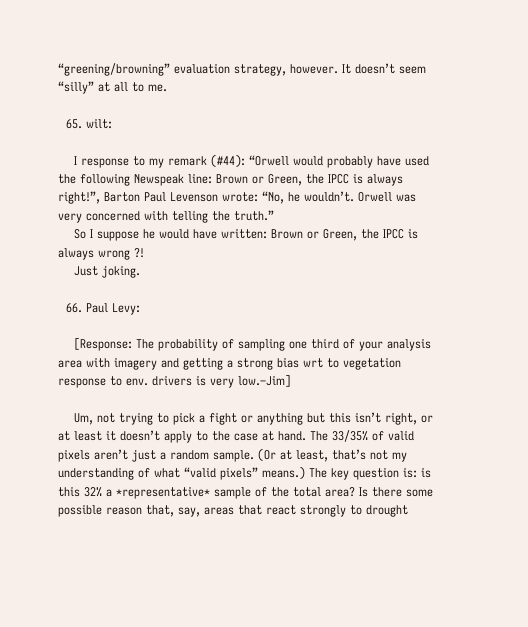“greening/browning” evaluation strategy, however. It doesn’t seem “silly” at all to me.

  65. wilt:

    I response to my remark (#44): “Orwell would probably have used the following Newspeak line: Brown or Green, the IPCC is always right!”, Barton Paul Levenson wrote: “No, he wouldn’t. Orwell was very concerned with telling the truth.”
    So I suppose he would have written: Brown or Green, the IPCC is always wrong ?!
    Just joking.

  66. Paul Levy:

    [Response: The probability of sampling one third of your analysis area with imagery and getting a strong bias wrt to vegetation response to env. drivers is very low.–Jim]

    Um, not trying to pick a fight or anything but this isn’t right, or at least it doesn’t apply to the case at hand. The 33/35% of valid pixels aren’t just a random sample. (Or at least, that’s not my understanding of what “valid pixels” means.) The key question is: is this 32% a *representative* sample of the total area? Is there some possible reason that, say, areas that react strongly to drought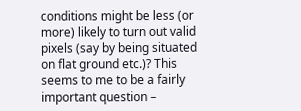conditions might be less (or more) likely to turn out valid pixels (say by being situated on flat ground etc.)? This seems to me to be a fairly important question –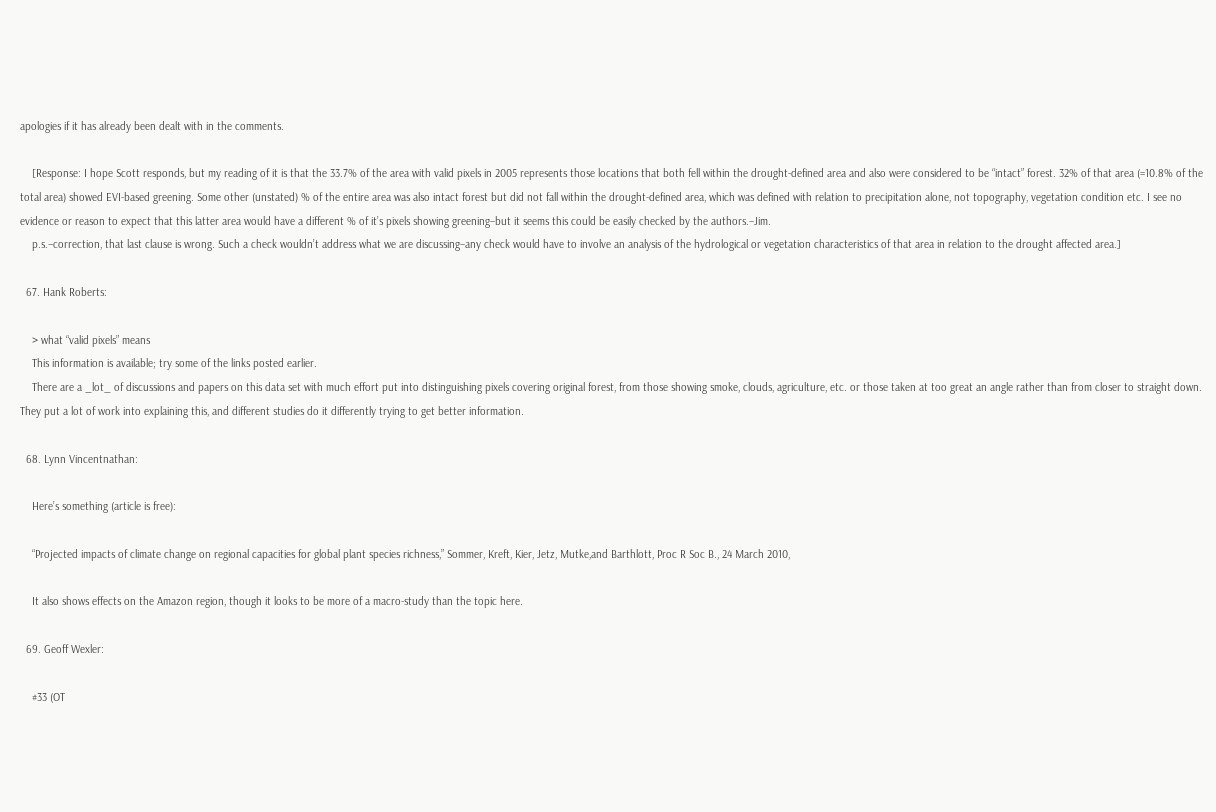apologies if it has already been dealt with in the comments.

    [Response: I hope Scott responds, but my reading of it is that the 33.7% of the area with valid pixels in 2005 represents those locations that both fell within the drought-defined area and also were considered to be “intact” forest. 32% of that area (=10.8% of the total area) showed EVI-based greening. Some other (unstated) % of the entire area was also intact forest but did not fall within the drought-defined area, which was defined with relation to precipitation alone, not topography, vegetation condition etc. I see no evidence or reason to expect that this latter area would have a different % of it’s pixels showing greening–but it seems this could be easily checked by the authors.–Jim.
    p.s.–correction, that last clause is wrong. Such a check wouldn’t address what we are discussing–any check would have to involve an analysis of the hydrological or vegetation characteristics of that area in relation to the drought affected area.]

  67. Hank Roberts:

    > what “valid pixels” means
    This information is available; try some of the links posted earlier.
    There are a _lot_ of discussions and papers on this data set with much effort put into distinguishing pixels covering original forest, from those showing smoke, clouds, agriculture, etc. or those taken at too great an angle rather than from closer to straight down. They put a lot of work into explaining this, and different studies do it differently trying to get better information.

  68. Lynn Vincentnathan:

    Here’s something (article is free):

    “Projected impacts of climate change on regional capacities for global plant species richness,” Sommer, Kreft, Kier, Jetz, Mutke,and Barthlott, Proc R Soc B., 24 March 2010,

    It also shows effects on the Amazon region, though it looks to be more of a macro-study than the topic here.

  69. Geoff Wexler:

    #33 (OT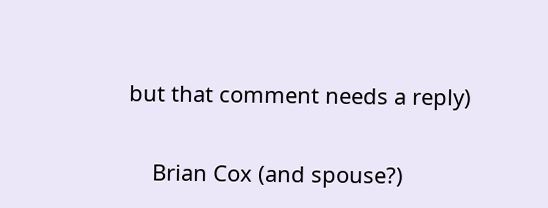but that comment needs a reply)

    Brian Cox (and spouse?)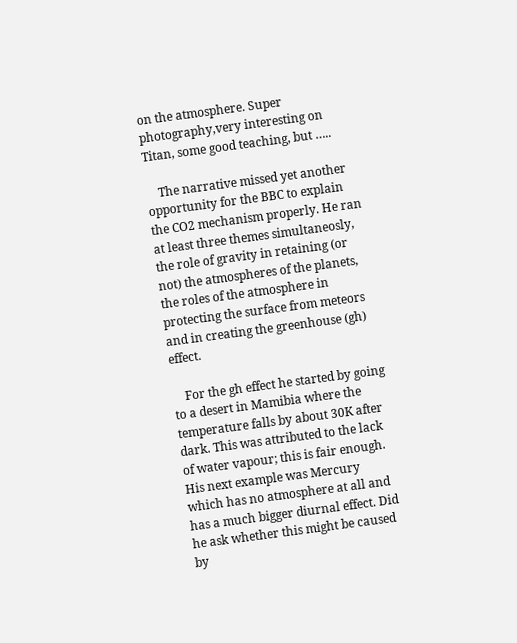on the atmosphere. Super photography,very interesting on Titan, some good teaching, but …..

    The narrative missed yet another opportunity for the BBC to explain the CO2 mechanism properly. He ran at least three themes simultaneosly, the role of gravity in retaining (or not) the atmospheres of the planets, the roles of the atmosphere in protecting the surface from meteors and in creating the greenhouse (gh) effect.

    For the gh effect he started by going to a desert in Mamibia where the temperature falls by about 30K after dark. This was attributed to the lack of water vapour; this is fair enough. His next example was Mercury which has no atmosphere at all and has a much bigger diurnal effect. Did he ask whether this might be caused by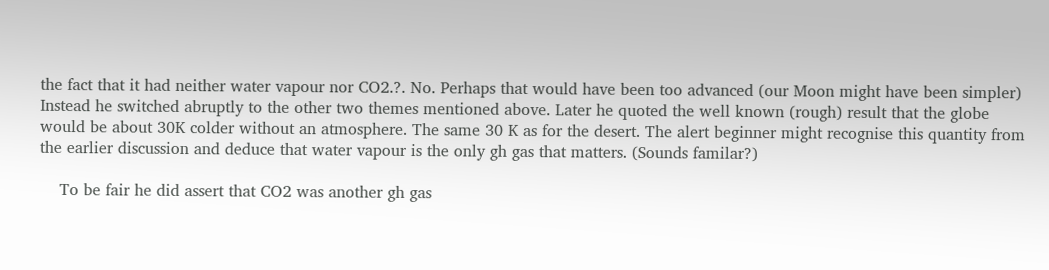the fact that it had neither water vapour nor CO2.?. No. Perhaps that would have been too advanced (our Moon might have been simpler) Instead he switched abruptly to the other two themes mentioned above. Later he quoted the well known (rough) result that the globe would be about 30K colder without an atmosphere. The same 30 K as for the desert. The alert beginner might recognise this quantity from the earlier discussion and deduce that water vapour is the only gh gas that matters. (Sounds familar?)

    To be fair he did assert that CO2 was another gh gas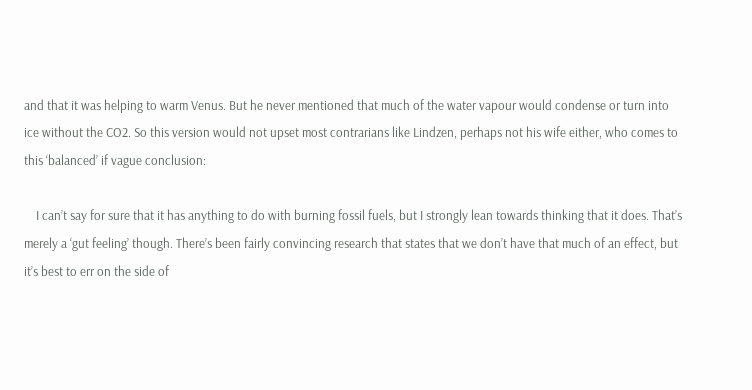and that it was helping to warm Venus. But he never mentioned that much of the water vapour would condense or turn into ice without the CO2. So this version would not upset most contrarians like Lindzen, perhaps not his wife either, who comes to this ‘balanced’ if vague conclusion:

    I can’t say for sure that it has anything to do with burning fossil fuels, but I strongly lean towards thinking that it does. That’s merely a ‘gut feeling’ though. There’s been fairly convincing research that states that we don’t have that much of an effect, but it’s best to err on the side of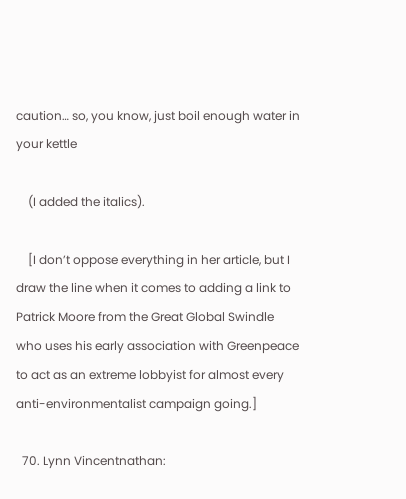caution… so, you know, just boil enough water in your kettle

    (I added the italics).

    [I don’t oppose everything in her article, but I draw the line when it comes to adding a link to Patrick Moore from the Great Global Swindle who uses his early association with Greenpeace to act as an extreme lobbyist for almost every anti-environmentalist campaign going.]

  70. Lynn Vincentnathan: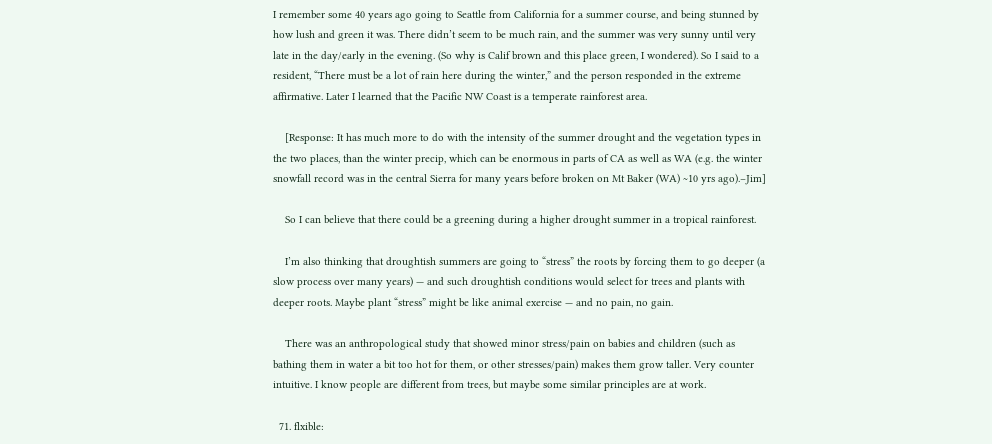I remember some 40 years ago going to Seattle from California for a summer course, and being stunned by how lush and green it was. There didn’t seem to be much rain, and the summer was very sunny until very late in the day/early in the evening. (So why is Calif brown and this place green, I wondered). So I said to a resident, “There must be a lot of rain here during the winter,” and the person responded in the extreme affirmative. Later I learned that the Pacific NW Coast is a temperate rainforest area.

    [Response: It has much more to do with the intensity of the summer drought and the vegetation types in the two places, than the winter precip, which can be enormous in parts of CA as well as WA (e.g. the winter snowfall record was in the central Sierra for many years before broken on Mt Baker (WA) ~10 yrs ago).–Jim]

    So I can believe that there could be a greening during a higher drought summer in a tropical rainforest.

    I’m also thinking that droughtish summers are going to “stress” the roots by forcing them to go deeper (a slow process over many years) — and such droughtish conditions would select for trees and plants with deeper roots. Maybe plant “stress” might be like animal exercise — and no pain, no gain.

    There was an anthropological study that showed minor stress/pain on babies and children (such as bathing them in water a bit too hot for them, or other stresses/pain) makes them grow taller. Very counter intuitive. I know people are different from trees, but maybe some similar principles are at work.

  71. flxible: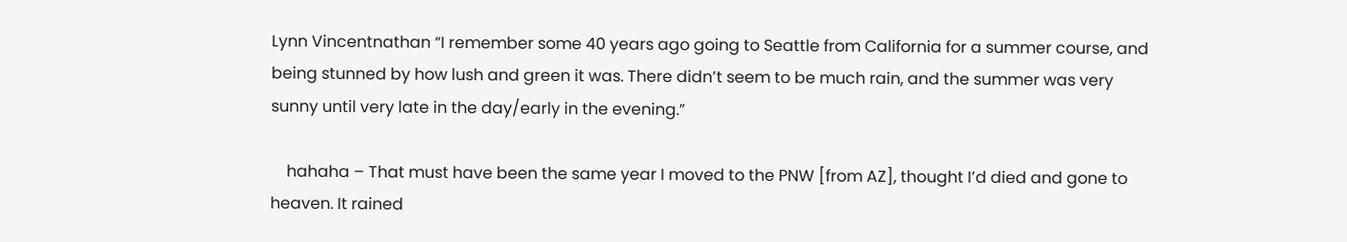Lynn Vincentnathan “I remember some 40 years ago going to Seattle from California for a summer course, and being stunned by how lush and green it was. There didn’t seem to be much rain, and the summer was very sunny until very late in the day/early in the evening.”

    hahaha – That must have been the same year I moved to the PNW [from AZ], thought I’d died and gone to heaven. It rained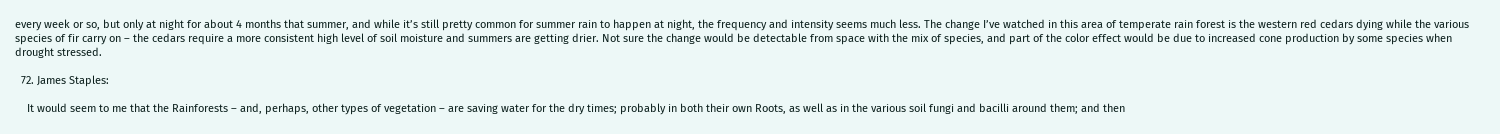every week or so, but only at night for about 4 months that summer, and while it’s still pretty common for summer rain to happen at night, the frequency and intensity seems much less. The change I’ve watched in this area of temperate rain forest is the western red cedars dying while the various species of fir carry on – the cedars require a more consistent high level of soil moisture and summers are getting drier. Not sure the change would be detectable from space with the mix of species, and part of the color effect would be due to increased cone production by some species when drought stressed.

  72. James Staples:

    It would seem to me that the Rainforests – and, perhaps, other types of vegetation – are saving water for the dry times; probably in both their own Roots, as well as in the various soil fungi and bacilli around them; and then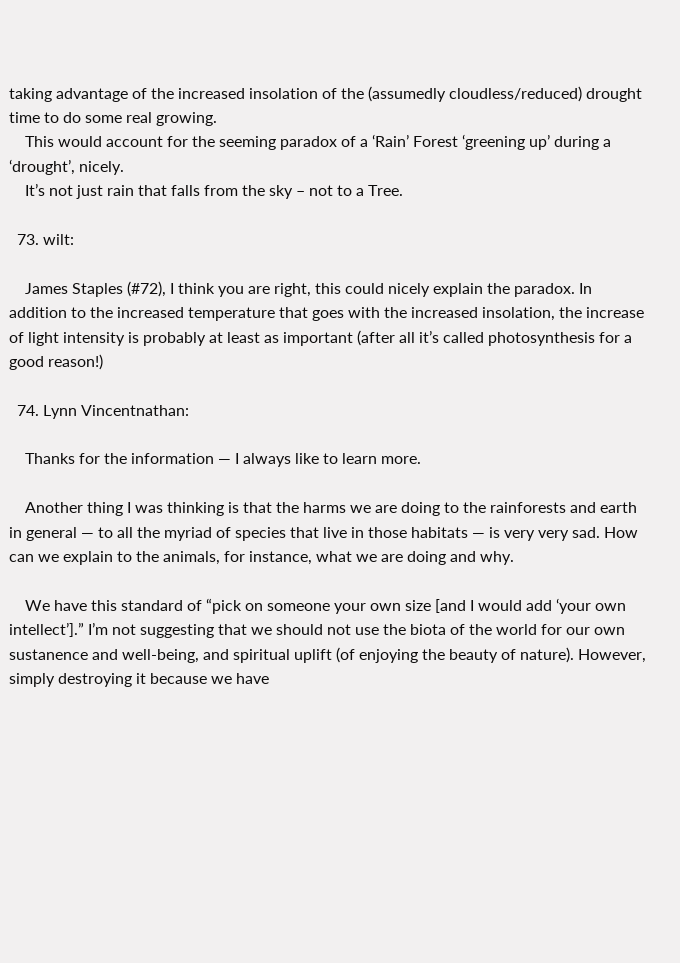taking advantage of the increased insolation of the (assumedly cloudless/reduced) drought time to do some real growing.
    This would account for the seeming paradox of a ‘Rain’ Forest ‘greening up’ during a ‘drought’, nicely.
    It’s not just rain that falls from the sky – not to a Tree.

  73. wilt:

    James Staples (#72), I think you are right, this could nicely explain the paradox. In addition to the increased temperature that goes with the increased insolation, the increase of light intensity is probably at least as important (after all it’s called photosynthesis for a good reason!)

  74. Lynn Vincentnathan:

    Thanks for the information — I always like to learn more.

    Another thing I was thinking is that the harms we are doing to the rainforests and earth in general — to all the myriad of species that live in those habitats — is very very sad. How can we explain to the animals, for instance, what we are doing and why.

    We have this standard of “pick on someone your own size [and I would add ‘your own intellect’].” I’m not suggesting that we should not use the biota of the world for our own sustanence and well-being, and spiritual uplift (of enjoying the beauty of nature). However, simply destroying it because we have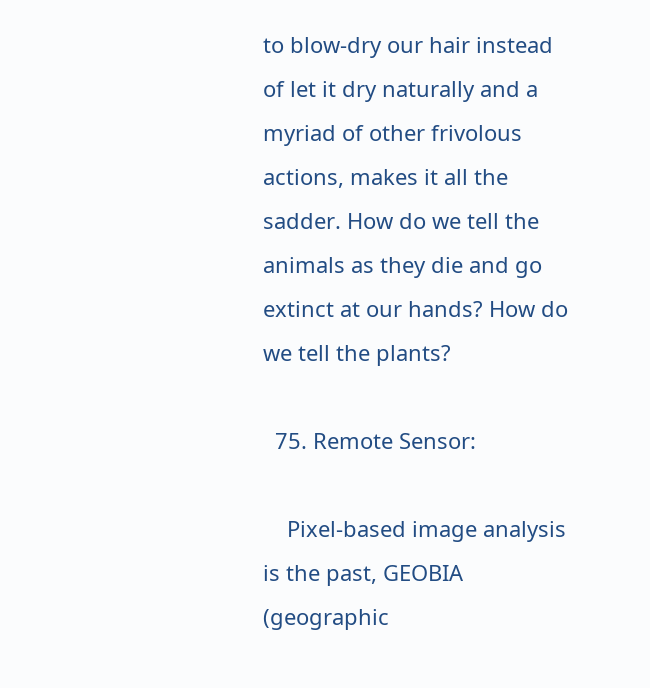to blow-dry our hair instead of let it dry naturally and a myriad of other frivolous actions, makes it all the sadder. How do we tell the animals as they die and go extinct at our hands? How do we tell the plants?

  75. Remote Sensor:

    Pixel-based image analysis is the past, GEOBIA (geographic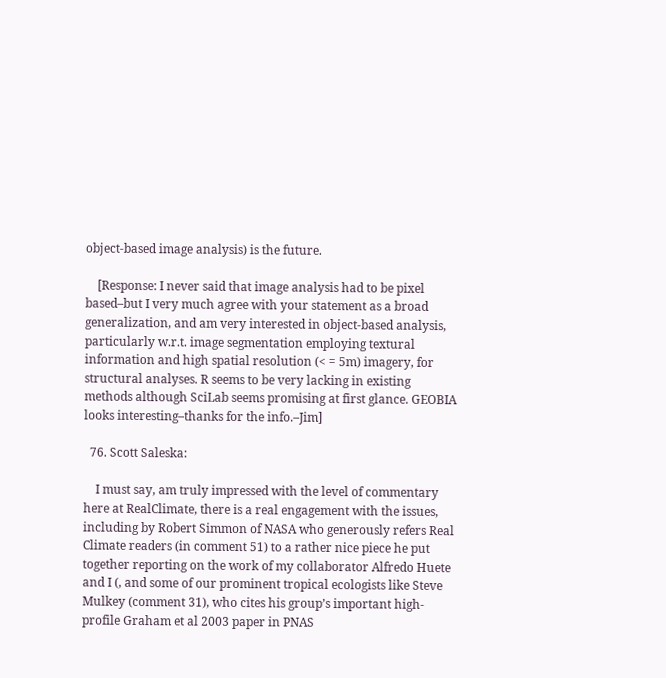object-based image analysis) is the future.

    [Response: I never said that image analysis had to be pixel based–but I very much agree with your statement as a broad generalization, and am very interested in object-based analysis, particularly w.r.t. image segmentation employing textural information and high spatial resolution (< = 5m) imagery, for structural analyses. R seems to be very lacking in existing methods although SciLab seems promising at first glance. GEOBIA looks interesting–thanks for the info.–Jim]

  76. Scott Saleska:

    I must say, am truly impressed with the level of commentary here at RealClimate, there is a real engagement with the issues, including by Robert Simmon of NASA who generously refers Real Climate readers (in comment 51) to a rather nice piece he put together reporting on the work of my collaborator Alfredo Huete and I (, and some of our prominent tropical ecologists like Steve Mulkey (comment 31), who cites his group’s important high-profile Graham et al 2003 paper in PNAS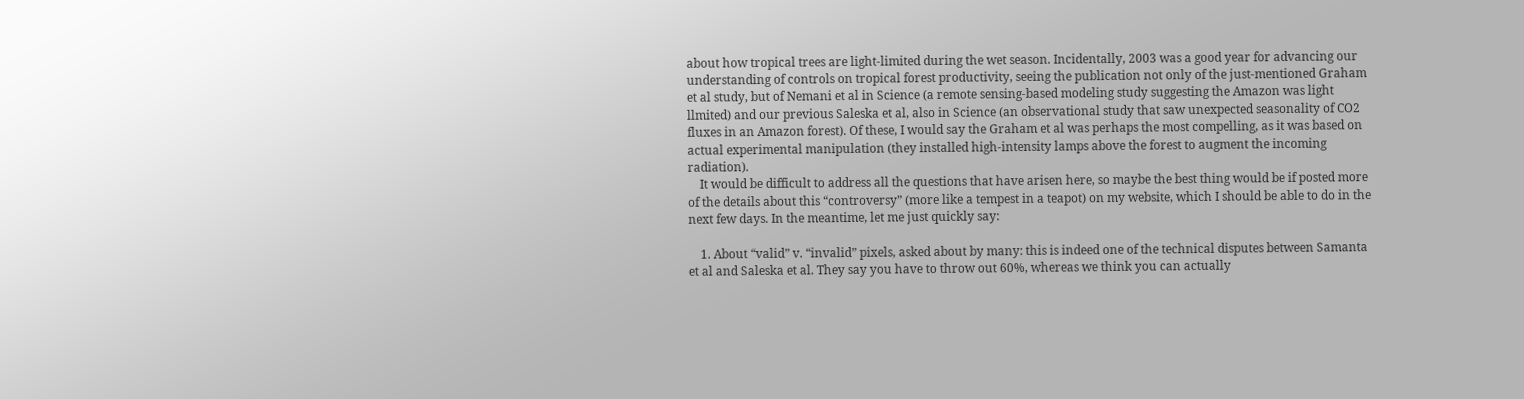about how tropical trees are light-limited during the wet season. Incidentally, 2003 was a good year for advancing our understanding of controls on tropical forest productivity, seeing the publication not only of the just-mentioned Graham et al study, but of Nemani et al in Science (a remote sensing-based modeling study suggesting the Amazon was light llmited) and our previous Saleska et al, also in Science (an observational study that saw unexpected seasonality of CO2 fluxes in an Amazon forest). Of these, I would say the Graham et al was perhaps the most compelling, as it was based on actual experimental manipulation (they installed high-intensity lamps above the forest to augment the incoming radiation).
    It would be difficult to address all the questions that have arisen here, so maybe the best thing would be if posted more of the details about this “controversy” (more like a tempest in a teapot) on my website, which I should be able to do in the next few days. In the meantime, let me just quickly say:

    1. About “valid” v. “invalid” pixels, asked about by many: this is indeed one of the technical disputes between Samanta et al and Saleska et al. They say you have to throw out 60%, whereas we think you can actually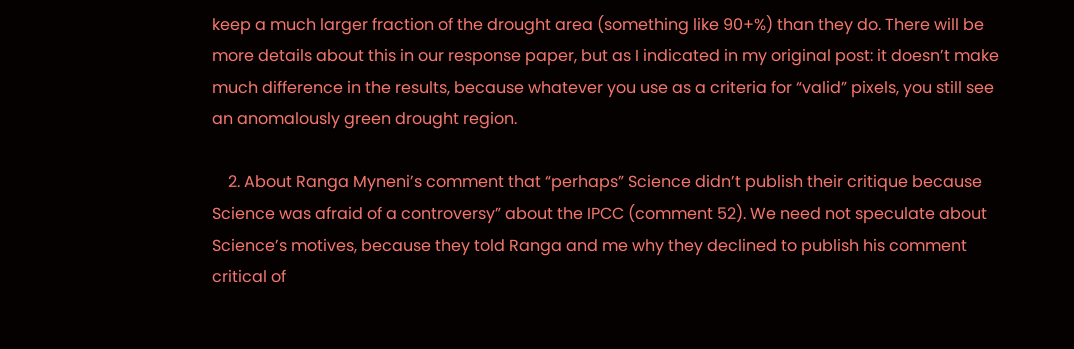keep a much larger fraction of the drought area (something like 90+%) than they do. There will be more details about this in our response paper, but as I indicated in my original post: it doesn’t make much difference in the results, because whatever you use as a criteria for “valid” pixels, you still see an anomalously green drought region.

    2. About Ranga Myneni’s comment that “perhaps” Science didn’t publish their critique because Science was afraid of a controversy” about the IPCC (comment 52). We need not speculate about Science’s motives, because they told Ranga and me why they declined to publish his comment critical of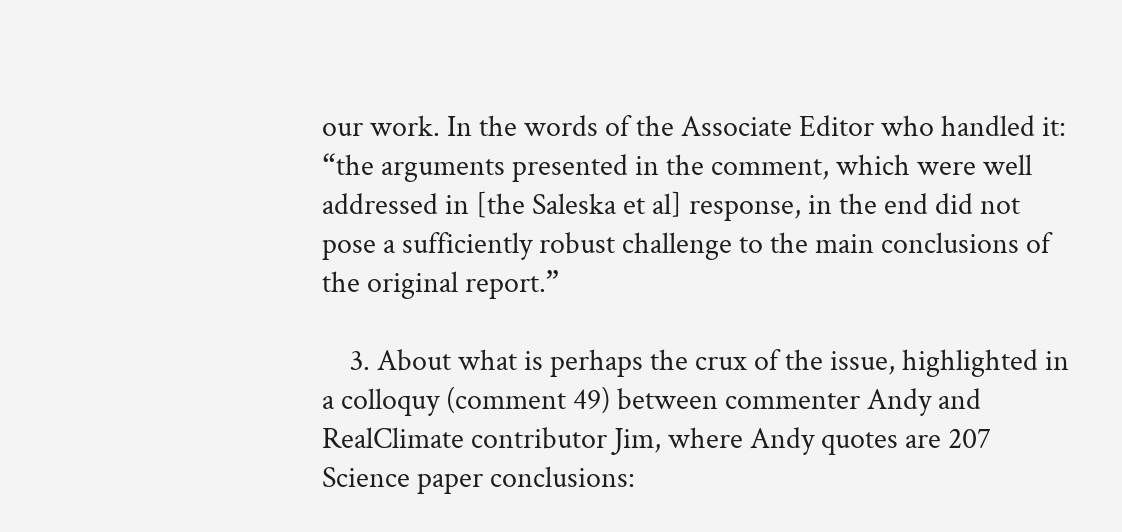our work. In the words of the Associate Editor who handled it: “the arguments presented in the comment, which were well addressed in [the Saleska et al] response, in the end did not pose a sufficiently robust challenge to the main conclusions of the original report.”

    3. About what is perhaps the crux of the issue, highlighted in a colloquy (comment 49) between commenter Andy and RealClimate contributor Jim, where Andy quotes are 207 Science paper conclusions: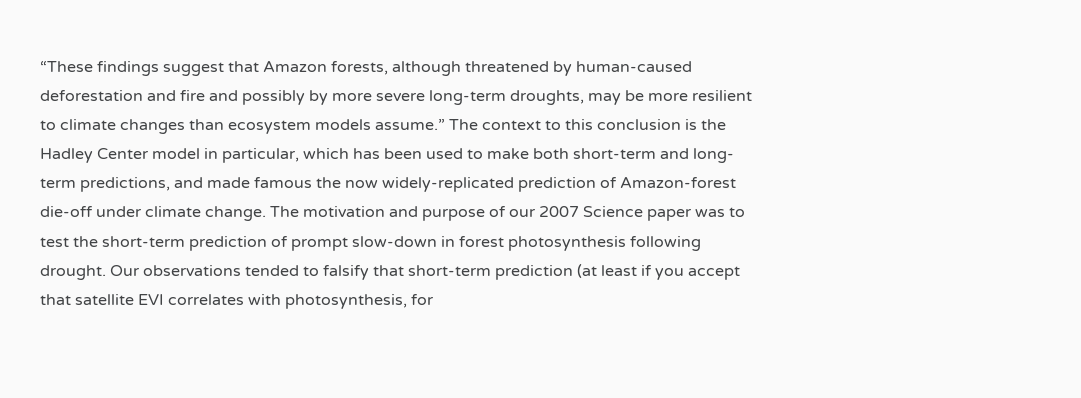“These findings suggest that Amazon forests, although threatened by human-caused deforestation and fire and possibly by more severe long-term droughts, may be more resilient to climate changes than ecosystem models assume.” The context to this conclusion is the Hadley Center model in particular, which has been used to make both short-term and long-term predictions, and made famous the now widely-replicated prediction of Amazon-forest die-off under climate change. The motivation and purpose of our 2007 Science paper was to test the short-term prediction of prompt slow-down in forest photosynthesis following drought. Our observations tended to falsify that short-term prediction (at least if you accept that satellite EVI correlates with photosynthesis, for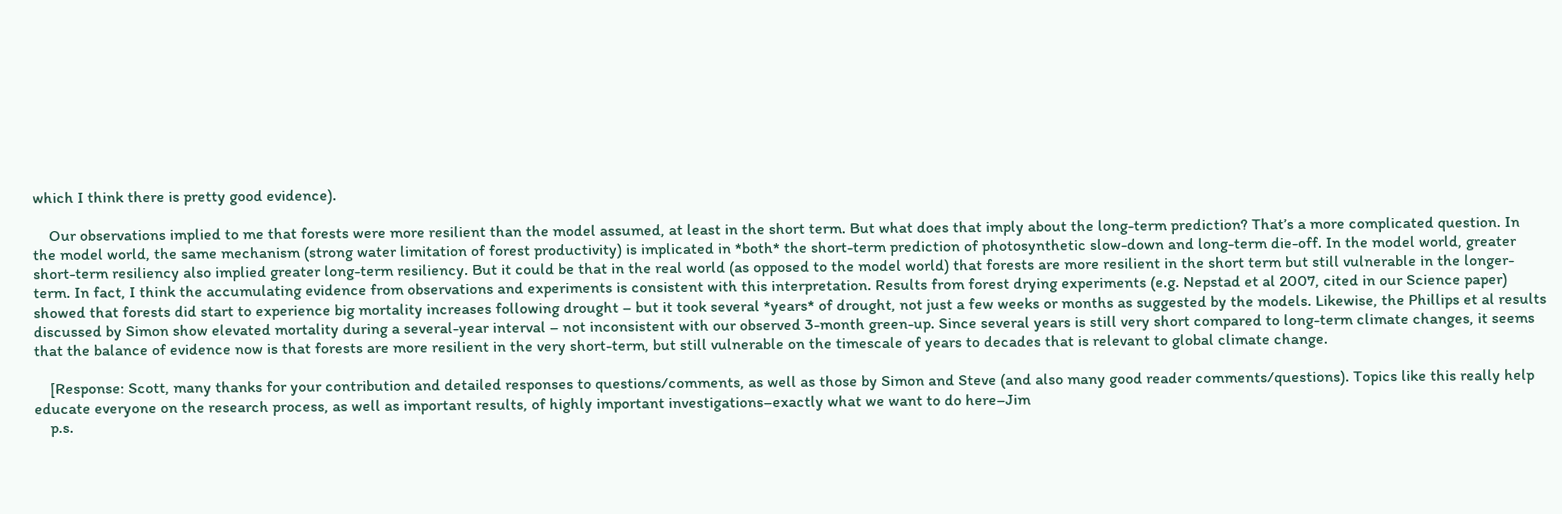which I think there is pretty good evidence).

    Our observations implied to me that forests were more resilient than the model assumed, at least in the short term. But what does that imply about the long-term prediction? That’s a more complicated question. In the model world, the same mechanism (strong water limitation of forest productivity) is implicated in *both* the short-term prediction of photosynthetic slow-down and long-term die-off. In the model world, greater short-term resiliency also implied greater long-term resiliency. But it could be that in the real world (as opposed to the model world) that forests are more resilient in the short term but still vulnerable in the longer-term. In fact, I think the accumulating evidence from observations and experiments is consistent with this interpretation. Results from forest drying experiments (e.g. Nepstad et al 2007, cited in our Science paper) showed that forests did start to experience big mortality increases following drought – but it took several *years* of drought, not just a few weeks or months as suggested by the models. Likewise, the Phillips et al results discussed by Simon show elevated mortality during a several-year interval – not inconsistent with our observed 3-month green-up. Since several years is still very short compared to long-term climate changes, it seems that the balance of evidence now is that forests are more resilient in the very short-term, but still vulnerable on the timescale of years to decades that is relevant to global climate change.

    [Response: Scott, many thanks for your contribution and detailed responses to questions/comments, as well as those by Simon and Steve (and also many good reader comments/questions). Topics like this really help educate everyone on the research process, as well as important results, of highly important investigations–exactly what we want to do here–Jim
    p.s.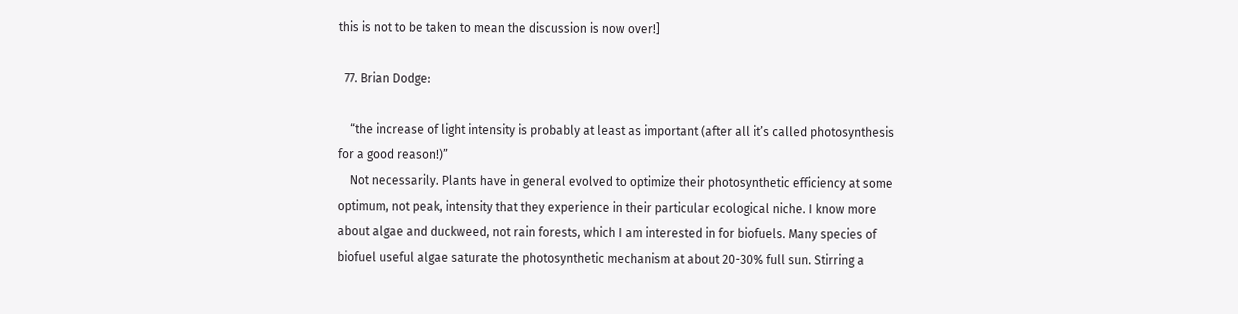this is not to be taken to mean the discussion is now over!]

  77. Brian Dodge:

    “the increase of light intensity is probably at least as important (after all it’s called photosynthesis for a good reason!)”
    Not necessarily. Plants have in general evolved to optimize their photosynthetic efficiency at some optimum, not peak, intensity that they experience in their particular ecological niche. I know more about algae and duckweed, not rain forests, which I am interested in for biofuels. Many species of biofuel useful algae saturate the photosynthetic mechanism at about 20-30% full sun. Stirring a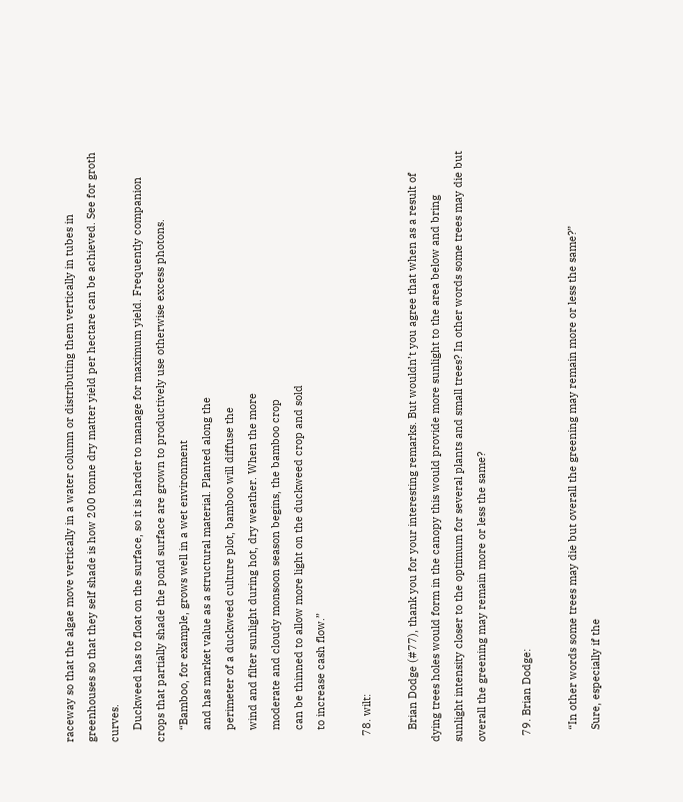raceway so that the algae move vertically in a water column or distributing them vertically in tubes in greenhouses so that they self shade is how 200 tonne dry matter yield per hectare can be achieved. See for groth curves.
    Duckweed has to float on the surface, so it is harder to manage for maximum yield. Frequently companion crops that partially shade the pond surface are grown to productively use otherwise excess photons.
    “Bamboo, for example, grows well in a wet environment
    and has market value as a structural material. Planted along the
    perimeter of a duckweed culture plot, bamboo will diffuse the
    wind and filter sunlight during hot, dry weather. When the more
    moderate and cloudy monsoon season begins, the bamboo crop
    can be thinned to allow more light on the duckweed crop and sold
    to increase cash flow.”

  78. wilt:

    Brian Dodge (#77), thank you for your interesting remarks. But wouldn’t you agree that when as a result of dying trees holes would form in the canopy this would provide more sunlight to the area below and bring sunlight intensity closer to the optimum for several plants and small trees? In other words some trees may die but overall the greening may remain more or less the same?

  79. Brian Dodge:

    “In other words some trees may die but overall the greening may remain more or less the same?”
    Sure, especially if the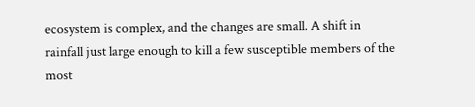ecosystem is complex, and the changes are small. A shift in rainfall just large enough to kill a few susceptible members of the most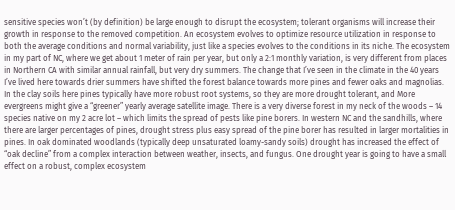sensitive species won’t (by definition) be large enough to disrupt the ecosystem; tolerant organisms will increase their growth in response to the removed competition. An ecosystem evolves to optimize resource utilization in response to both the average conditions and normal variability, just like a species evolves to the conditions in its niche. The ecosystem in my part of NC, where we get about 1 meter of rain per year, but only a 2:1 monthly variation, is very different from places in Northern CA with similar annual rainfall, but very dry summers. The change that I’ve seen in the climate in the 40 years I’ve lived here towards drier summers have shifted the forest balance towards more pines and fewer oaks and magnolias. In the clay soils here pines typically have more robust root systems, so they are more drought tolerant, and More evergreens might give a “greener” yearly average satellite image. There is a very diverse forest in my neck of the woods – 14 species native on my 2 acre lot – which limits the spread of pests like pine borers. In western NC and the sandhills, where there are larger percentages of pines, drought stress plus easy spread of the pine borer has resulted in larger mortalities in pines. In oak dominated woodlands (typically deep unsaturated loamy-sandy soils) drought has increased the effect of “oak decline” from a complex interaction between weather, insects, and fungus. One drought year is going to have a small effect on a robust, complex ecosystem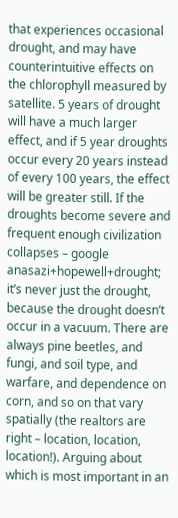that experiences occasional drought, and may have counterintuitive effects on the chlorophyll measured by satellite. 5 years of drought will have a much larger effect, and if 5 year droughts occur every 20 years instead of every 100 years, the effect will be greater still. If the droughts become severe and frequent enough civilization collapses – google anasazi+hopewell+drought; it’s never just the drought, because the drought doesn’t occur in a vacuum. There are always pine beetles, and fungi, and soil type, and warfare, and dependence on corn, and so on that vary spatially (the realtors are right – location, location, location!). Arguing about which is most important in an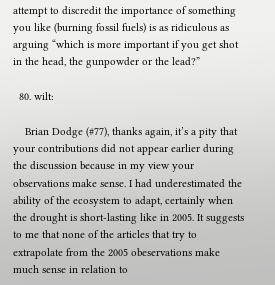attempt to discredit the importance of something you like (burning fossil fuels) is as ridiculous as arguing “which is more important if you get shot in the head, the gunpowder or the lead?”

  80. wilt:

    Brian Dodge (#77), thanks again, it’s a pity that your contributions did not appear earlier during the discussion because in my view your observations make sense. I had underestimated the ability of the ecosystem to adapt, certainly when the drought is short-lasting like in 2005. It suggests to me that none of the articles that try to extrapolate from the 2005 obeservations make much sense in relation to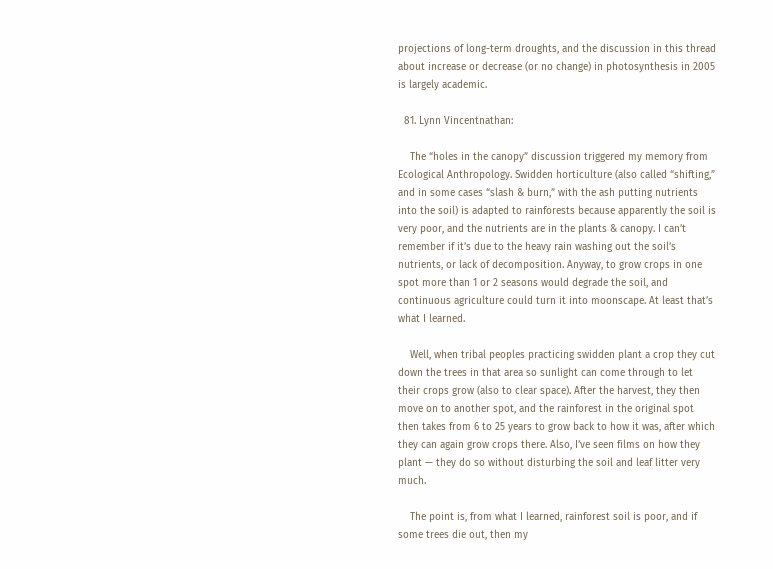projections of long-term droughts, and the discussion in this thread about increase or decrease (or no change) in photosynthesis in 2005 is largely academic.

  81. Lynn Vincentnathan:

    The “holes in the canopy” discussion triggered my memory from Ecological Anthropology. Swidden horticulture (also called “shifting,” and in some cases “slash & burn,” with the ash putting nutrients into the soil) is adapted to rainforests because apparently the soil is very poor, and the nutrients are in the plants & canopy. I can’t remember if it’s due to the heavy rain washing out the soil’s nutrients, or lack of decomposition. Anyway, to grow crops in one spot more than 1 or 2 seasons would degrade the soil, and continuous agriculture could turn it into moonscape. At least that’s what I learned.

    Well, when tribal peoples practicing swidden plant a crop they cut down the trees in that area so sunlight can come through to let their crops grow (also to clear space). After the harvest, they then move on to another spot, and the rainforest in the original spot then takes from 6 to 25 years to grow back to how it was, after which they can again grow crops there. Also, I’ve seen films on how they plant — they do so without disturbing the soil and leaf litter very much.

    The point is, from what I learned, rainforest soil is poor, and if some trees die out, then my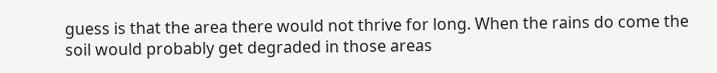guess is that the area there would not thrive for long. When the rains do come the soil would probably get degraded in those areas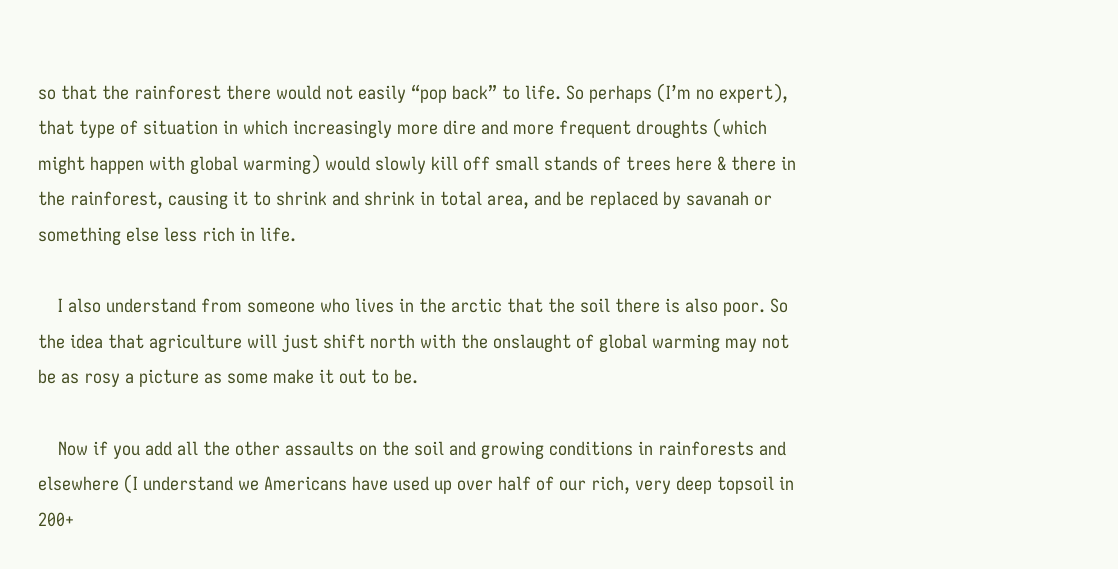so that the rainforest there would not easily “pop back” to life. So perhaps (I’m no expert), that type of situation in which increasingly more dire and more frequent droughts (which might happen with global warming) would slowly kill off small stands of trees here & there in the rainforest, causing it to shrink and shrink in total area, and be replaced by savanah or something else less rich in life.

    I also understand from someone who lives in the arctic that the soil there is also poor. So the idea that agriculture will just shift north with the onslaught of global warming may not be as rosy a picture as some make it out to be.

    Now if you add all the other assaults on the soil and growing conditions in rainforests and elsewhere (I understand we Americans have used up over half of our rich, very deep topsoil in 200+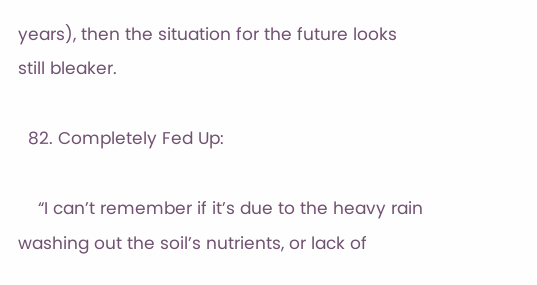years), then the situation for the future looks still bleaker.

  82. Completely Fed Up:

    “I can’t remember if it’s due to the heavy rain washing out the soil’s nutrients, or lack of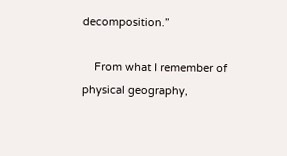decomposition.”

    From what I remember of physical geography,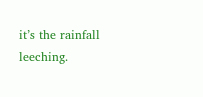it’s the rainfall leeching.